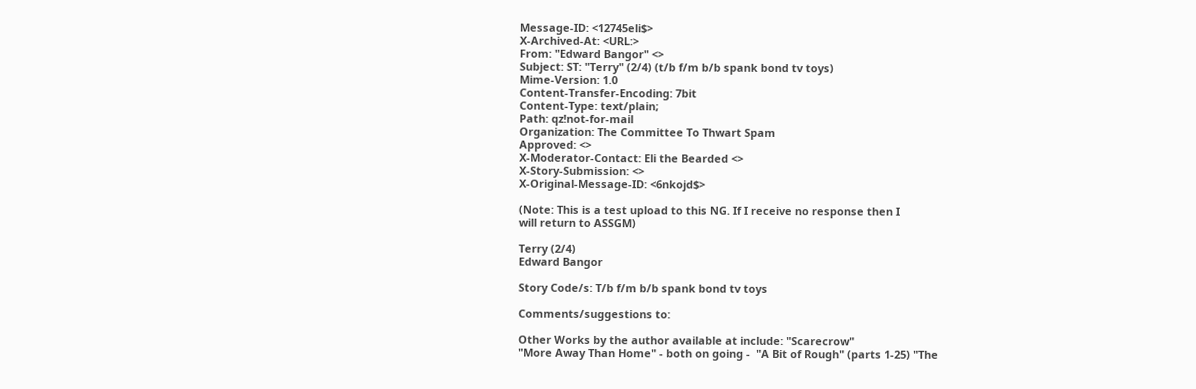Message-ID: <12745eli$>
X-Archived-At: <URL:>
From: "Edward Bangor" <>
Subject: ST: "Terry" (2/4) (t/b f/m b/b spank bond tv toys)
Mime-Version: 1.0
Content-Transfer-Encoding: 7bit
Content-Type: text/plain;
Path: qz!not-for-mail
Organization: The Committee To Thwart Spam
Approved: <>
X-Moderator-Contact: Eli the Bearded <>
X-Story-Submission: <>
X-Original-Message-ID: <6nkojd$>

(Note: This is a test upload to this NG. If I receive no response then I
will return to ASSGM)

Terry (2/4)
Edward Bangor

Story Code/s: T/b f/m b/b spank bond tv toys

Comments/suggestions to:

Other Works by the author available at include: "Scarecrow"
"More Away Than Home" - both on going -  "A Bit of Rough" (parts 1-25) "The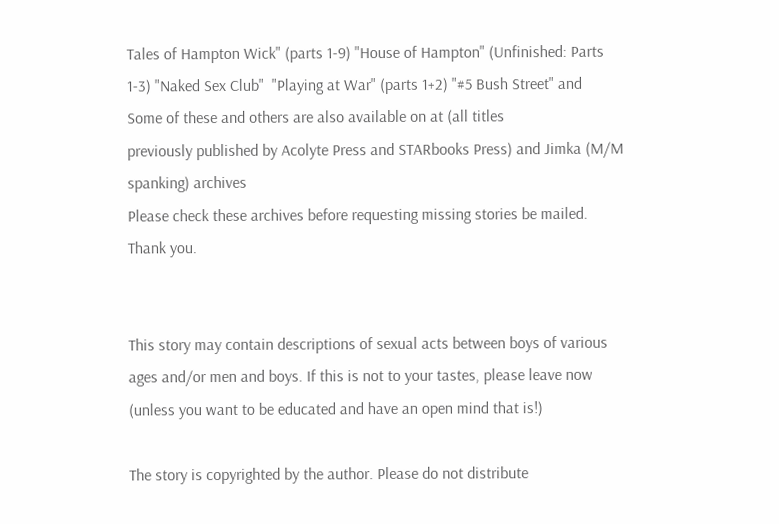Tales of Hampton Wick" (parts 1-9) "House of Hampton" (Unfinished: Parts
1-3) "Naked Sex Club"  "Playing at War" (parts 1+2) "#5 Bush Street" and
Some of these and others are also available on at (all titles
previously published by Acolyte Press and STARbooks Press) and Jimka (M/M
spanking) archives
Please check these archives before requesting missing stories be mailed.
Thank you.


This story may contain descriptions of sexual acts between boys of various
ages and/or men and boys. If this is not to your tastes, please leave now
(unless you want to be educated and have an open mind that is!)

The story is copyrighted by the author. Please do not distribute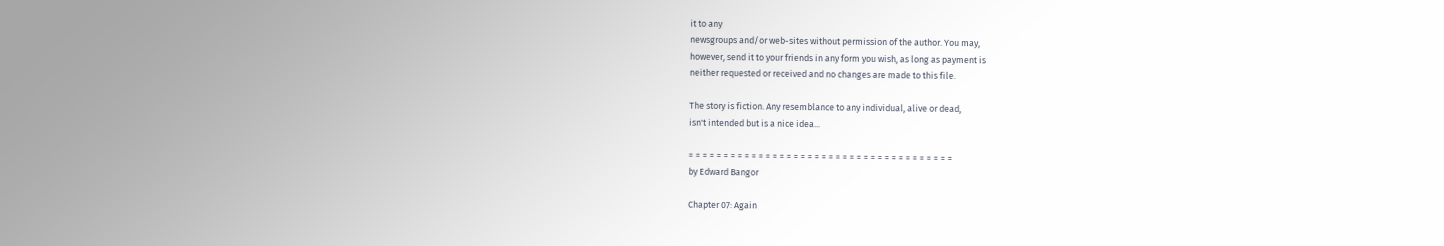it to any
newsgroups and/or web-sites without permission of the author. You may,
however, send it to your friends in any form you wish, as long as payment is
neither requested or received and no changes are made to this file.

The story is fiction. Any resemblance to any individual, alive or dead,
isn't intended but is a nice idea...

= = = = = = = = = = = = = = = = = = = = = = = = = = = = = = = = = = = = = =
by Edward Bangor

Chapter 07: Again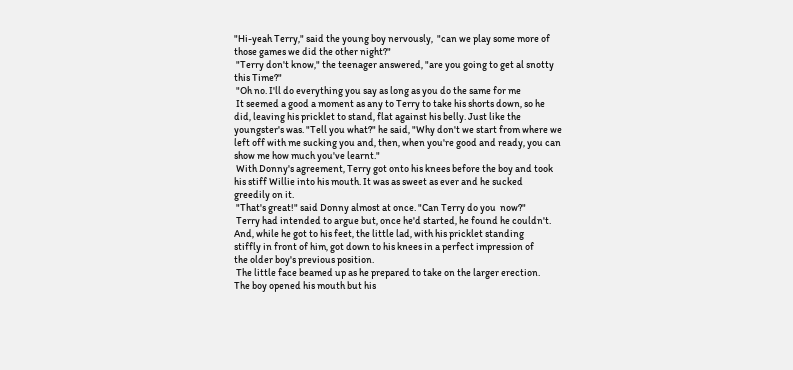"Hi-yeah Terry," said the young boy nervously,  "can we play some more of
those games we did the other night?"
 "Terry don't know," the teenager answered, "are you going to get al snotty
this Time?"
 "Oh no. I'll do everything you say as long as you do the same for me
 It seemed a good a moment as any to Terry to take his shorts down, so he
did, leaving his pricklet to stand, flat against his belly. Just like the
youngster's was. "Tell you what?" he said, "Why don't we start from where we
left off with me sucking you and, then, when you're good and ready, you can
show me how much you've learnt."
 With Donny's agreement, Terry got onto his knees before the boy and took
his stiff Willie into his mouth. It was as sweet as ever and he sucked
greedily on it.
 "That's great!" said Donny almost at once. "Can Terry do you  now?"
 Terry had intended to argue but, once he'd started, he found he couldn't.
And, while he got to his feet, the little lad, with his pricklet standing
stiffly in front of him, got down to his knees in a perfect impression of
the older boy's previous position.
 The little face beamed up as he prepared to take on the larger erection.
The boy opened his mouth but his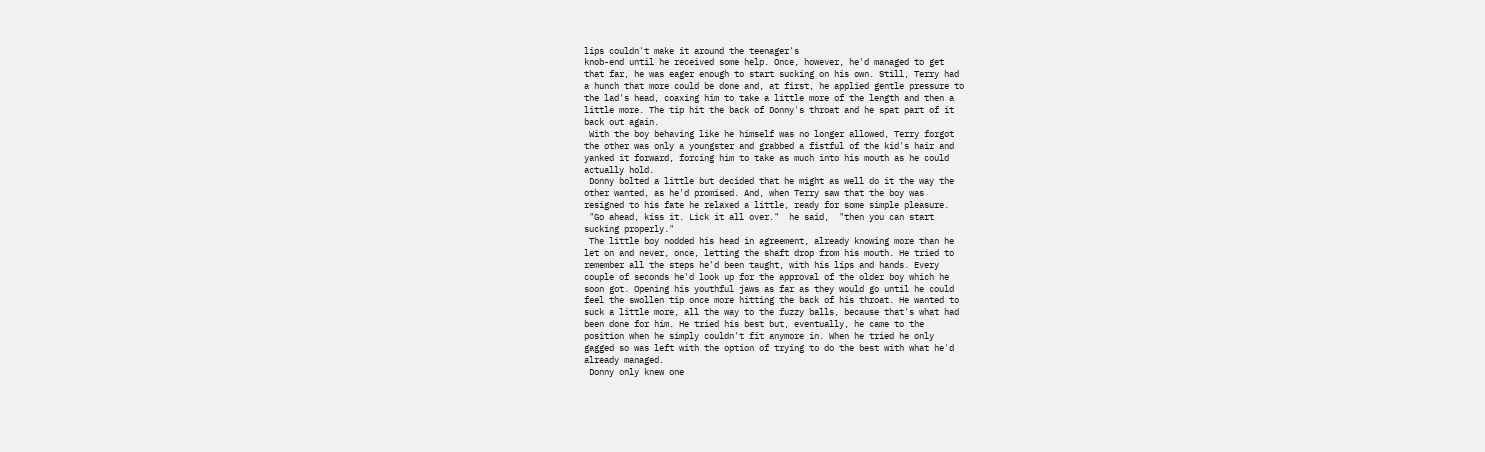lips couldn't make it around the teenager's
knob-end until he received some help. Once, however, he'd managed to get
that far, he was eager enough to start sucking on his own. Still, Terry had
a hunch that more could be done and, at first, he applied gentle pressure to
the lad's head, coaxing him to take a little more of the length and then a
little more. The tip hit the back of Donny's throat and he spat part of it
back out again.
 With the boy behaving like he himself was no longer allowed, Terry forgot
the other was only a youngster and grabbed a fistful of the kid's hair and
yanked it forward, forcing him to take as much into his mouth as he could
actually hold.
 Donny bolted a little but decided that he might as well do it the way the
other wanted, as he'd promised. And, when Terry saw that the boy was
resigned to his fate he relaxed a little, ready for some simple pleasure.
 "Go ahead, kiss it. Lick it all over."  he said,  "then you can start
sucking properly."
 The little boy nodded his head in agreement, already knowing more than he
let on and never, once, letting the shaft drop from his mouth. He tried to
remember all the steps he'd been taught, with his lips and hands. Every
couple of seconds he'd look up for the approval of the older boy which he
soon got. Opening his youthful jaws as far as they would go until he could
feel the swollen tip once more hitting the back of his throat. He wanted to
suck a little more, all the way to the fuzzy balls, because that's what had
been done for him. He tried his best but, eventually, he came to the
position when he simply couldn't fit anymore in. When he tried he only
gagged so was left with the option of trying to do the best with what he'd
already managed.
 Donny only knew one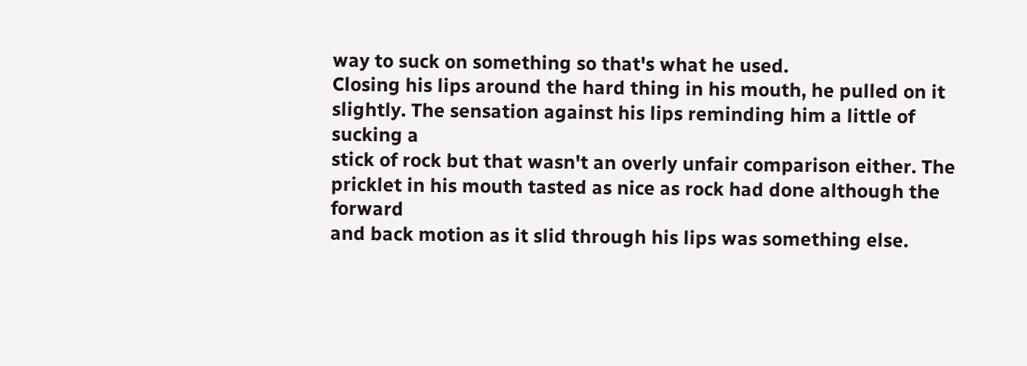way to suck on something so that's what he used.
Closing his lips around the hard thing in his mouth, he pulled on it
slightly. The sensation against his lips reminding him a little of sucking a
stick of rock but that wasn't an overly unfair comparison either. The
pricklet in his mouth tasted as nice as rock had done although the forward
and back motion as it slid through his lips was something else.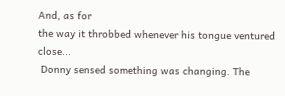And, as for
the way it throbbed whenever his tongue ventured close...
 Donny sensed something was changing. The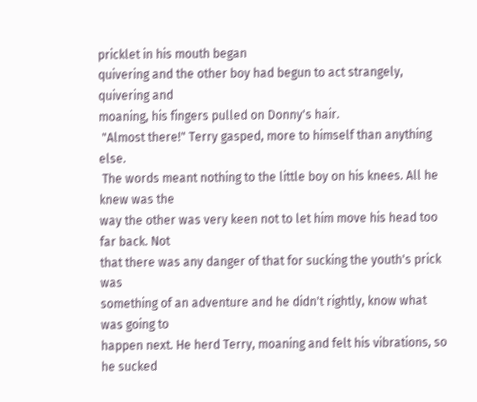pricklet in his mouth began
quivering and the other boy had begun to act strangely, quivering and
moaning, his fingers pulled on Donny's hair.
 "Almost there!" Terry gasped, more to himself than anything else.
 The words meant nothing to the little boy on his knees. All he knew was the
way the other was very keen not to let him move his head too far back. Not
that there was any danger of that for sucking the youth's prick was
something of an adventure and he didn't rightly, know what was going to
happen next. He herd Terry, moaning and felt his vibrations, so he sucked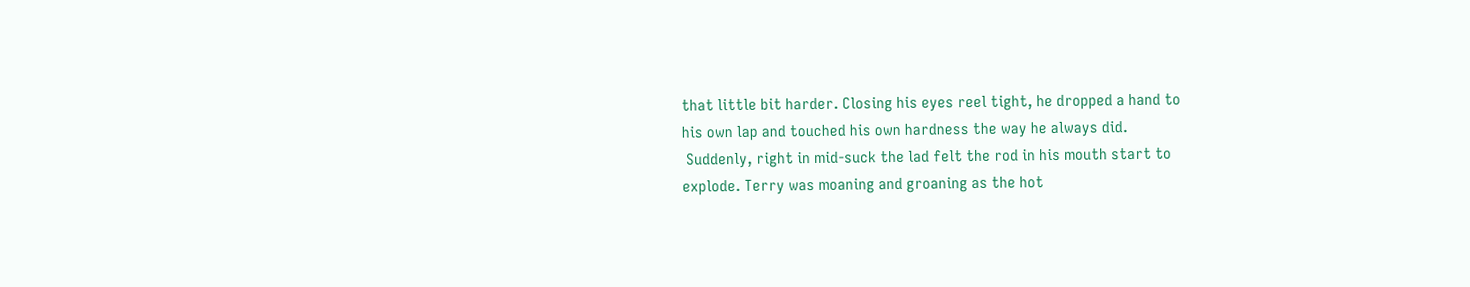that little bit harder. Closing his eyes reel tight, he dropped a hand to
his own lap and touched his own hardness the way he always did.
 Suddenly, right in mid-suck the lad felt the rod in his mouth start to
explode. Terry was moaning and groaning as the hot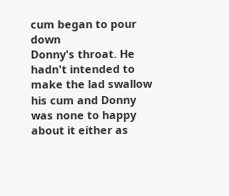cum began to pour down
Donny's throat. He hadn't intended to make the lad swallow his cum and Donny
was none to happy about it either as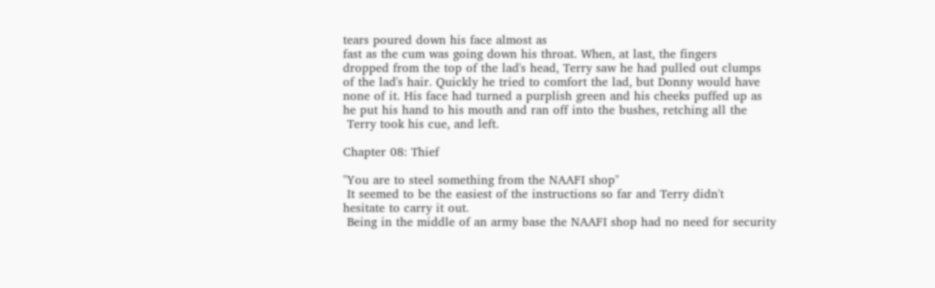tears poured down his face almost as
fast as the cum was going down his throat. When, at last, the fingers
dropped from the top of the lad's head, Terry saw he had pulled out clumps
of the lad's hair. Quickly he tried to comfort the lad, but Donny would have
none of it. His face had turned a purplish green and his cheeks puffed up as
he put his hand to his mouth and ran off into the bushes, retching all the
 Terry took his cue, and left.

Chapter 08: Thief

"You are to steel something from the NAAFI shop"
 It seemed to be the easiest of the instructions so far and Terry didn't
hesitate to carry it out.
 Being in the middle of an army base the NAAFI shop had no need for security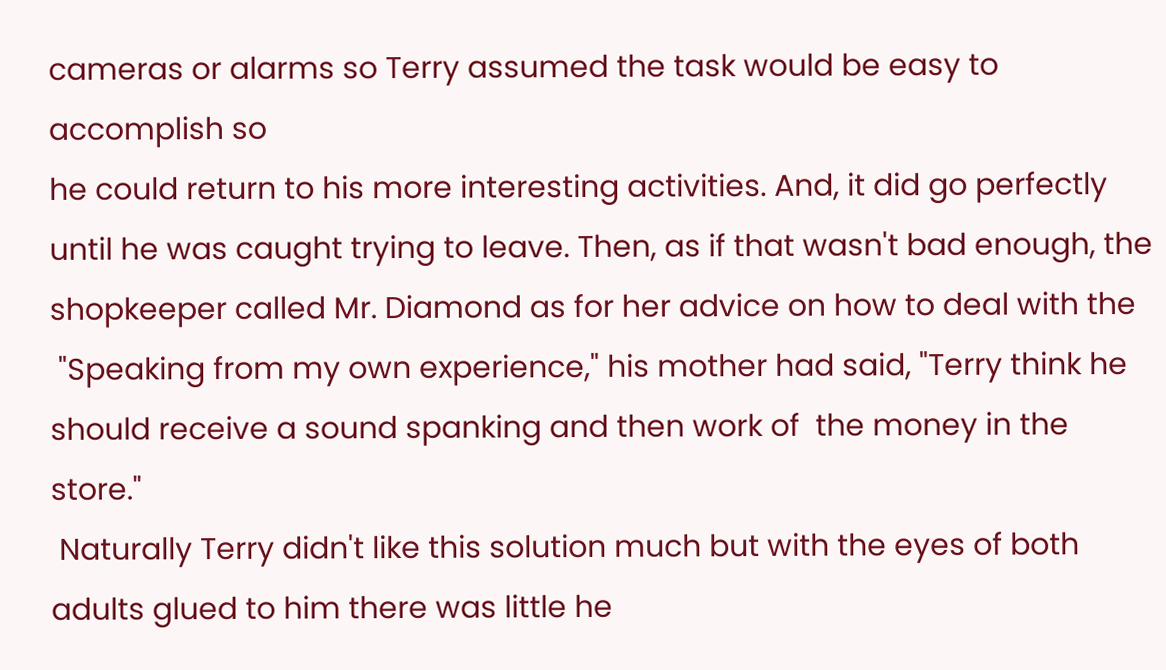cameras or alarms so Terry assumed the task would be easy to accomplish so
he could return to his more interesting activities. And, it did go perfectly
until he was caught trying to leave. Then, as if that wasn't bad enough, the
shopkeeper called Mr. Diamond as for her advice on how to deal with the
 "Speaking from my own experience," his mother had said, "Terry think he
should receive a sound spanking and then work of  the money in the store."
 Naturally Terry didn't like this solution much but with the eyes of both
adults glued to him there was little he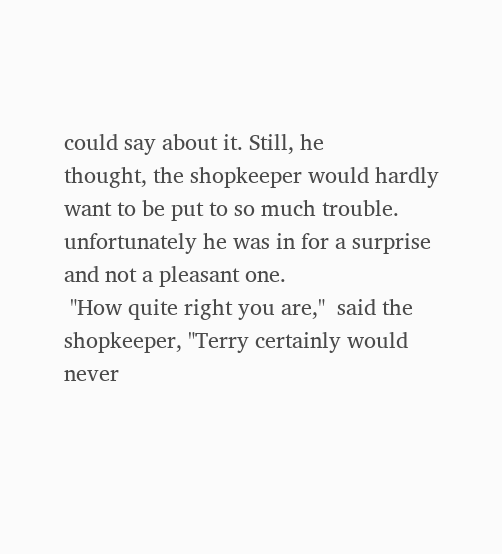could say about it. Still, he
thought, the shopkeeper would hardly want to be put to so much trouble.
unfortunately he was in for a surprise and not a pleasant one.
 "How quite right you are,"  said the shopkeeper, "Terry certainly would
never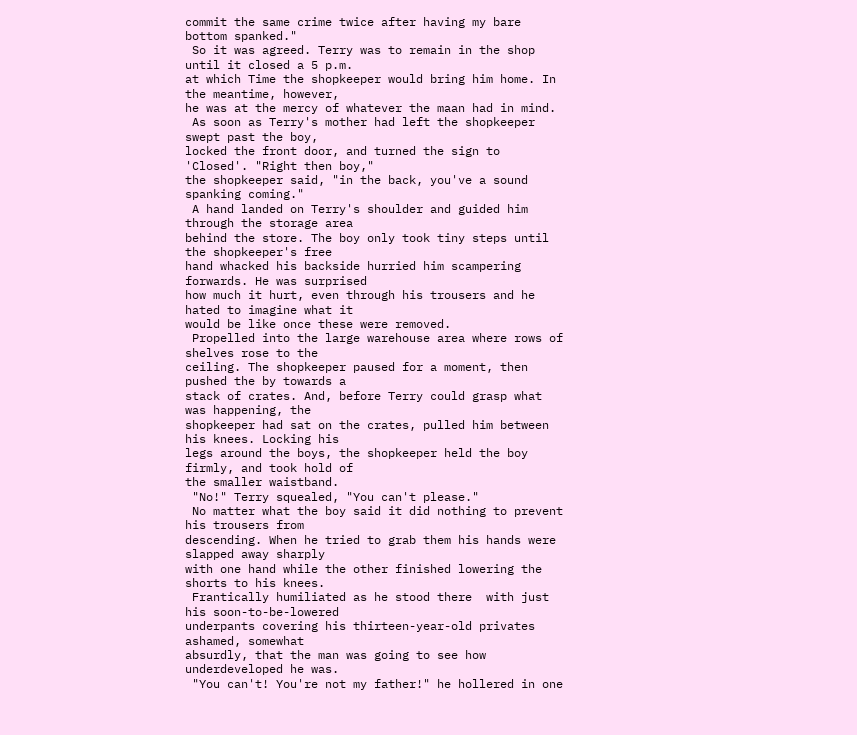commit the same crime twice after having my bare bottom spanked."
 So it was agreed. Terry was to remain in the shop until it closed a 5 p.m.
at which Time the shopkeeper would bring him home. In the meantime, however,
he was at the mercy of whatever the maan had in mind.
 As soon as Terry's mother had left the shopkeeper swept past the boy,
locked the front door, and turned the sign to 'Closed'. "Right then boy,"
the shopkeeper said, "in the back, you've a sound spanking coming."
 A hand landed on Terry's shoulder and guided him through the storage area
behind the store. The boy only took tiny steps until the shopkeeper's free
hand whacked his backside hurried him scampering forwards. He was surprised
how much it hurt, even through his trousers and he hated to imagine what it
would be like once these were removed.
 Propelled into the large warehouse area where rows of shelves rose to the
ceiling. The shopkeeper paused for a moment, then pushed the by towards a
stack of crates. And, before Terry could grasp what was happening, the
shopkeeper had sat on the crates, pulled him between his knees. Locking his
legs around the boys, the shopkeeper held the boy firmly, and took hold of
the smaller waistband.
 "No!" Terry squealed, "You can't please."
 No matter what the boy said it did nothing to prevent his trousers from
descending. When he tried to grab them his hands were slapped away sharply
with one hand while the other finished lowering the shorts to his knees.
 Frantically humiliated as he stood there  with just his soon-to-be-lowered
underpants covering his thirteen-year-old privates ashamed, somewhat
absurdly, that the man was going to see how underdeveloped he was.
 "You can't! You're not my father!" he hollered in one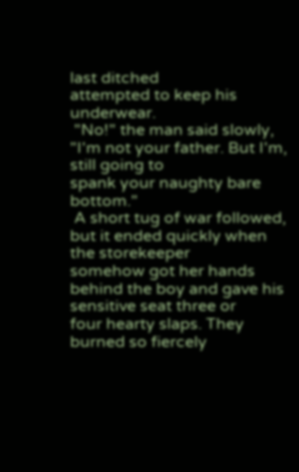last ditched
attempted to keep his underwear.
 "No!" the man said slowly, "I'm not your father. But I'm, still going to
spank your naughty bare bottom."
 A short tug of war followed, but it ended quickly when the storekeeper
somehow got her hands behind the boy and gave his sensitive seat three or
four hearty slaps. They burned so fiercely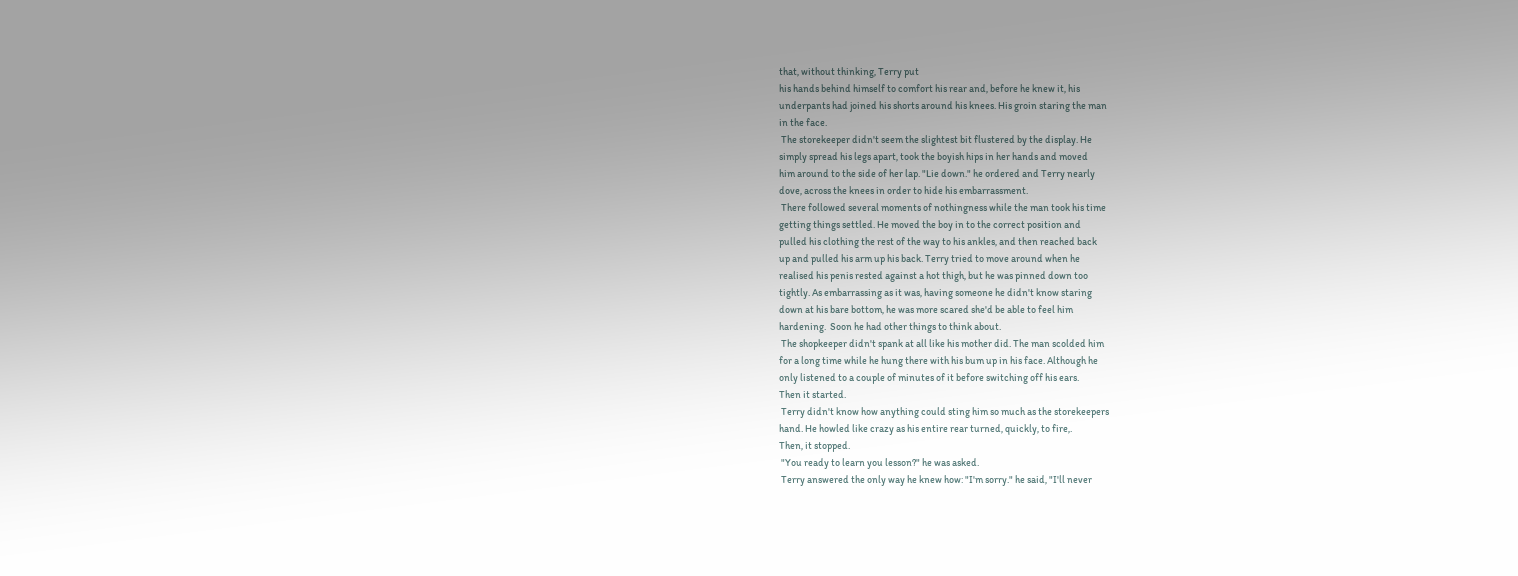that, without thinking, Terry put
his hands behind himself to comfort his rear and, before he knew it, his
underpants had joined his shorts around his knees. His groin staring the man
in the face.
 The storekeeper didn't seem the slightest bit flustered by the display. He
simply spread his legs apart, took the boyish hips in her hands and moved
him around to the side of her lap. "Lie down." he ordered and Terry nearly
dove, across the knees in order to hide his embarrassment.
 There followed several moments of nothingness while the man took his time
getting things settled. He moved the boy in to the correct position and
pulled his clothing the rest of the way to his ankles, and then reached back
up and pulled his arm up his back. Terry tried to move around when he
realised his penis rested against a hot thigh, but he was pinned down too
tightly. As embarrassing as it was, having someone he didn't know staring
down at his bare bottom, he was more scared she'd be able to feel him
hardening.  Soon he had other things to think about.
 The shopkeeper didn't spank at all like his mother did. The man scolded him
for a long time while he hung there with his bum up in his face. Although he
only listened to a couple of minutes of it before switching off his ears.
Then it started.
 Terry didn't know how anything could sting him so much as the storekeepers
hand. He howled like crazy as his entire rear turned, quickly, to fire,.
Then, it stopped.
 "You ready to learn you lesson?" he was asked.
 Terry answered the only way he knew how: "I'm sorry." he said, "I'll never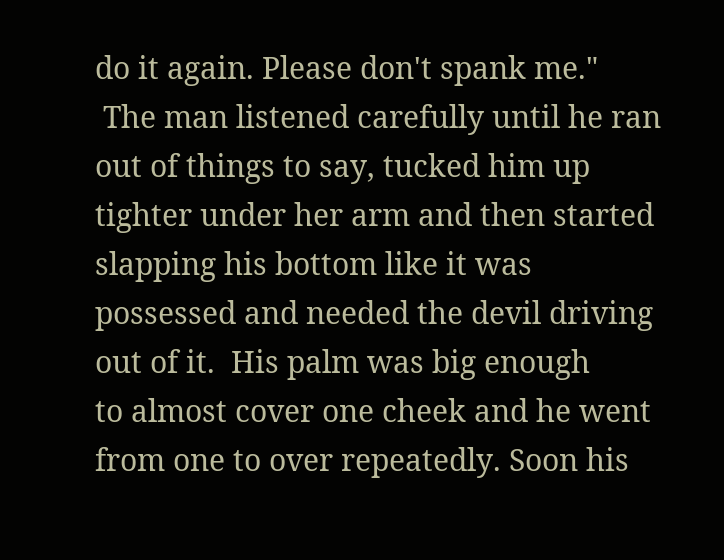do it again. Please don't spank me."
 The man listened carefully until he ran out of things to say, tucked him up
tighter under her arm and then started slapping his bottom like it was
possessed and needed the devil driving out of it.  His palm was big enough
to almost cover one cheek and he went from one to over repeatedly. Soon his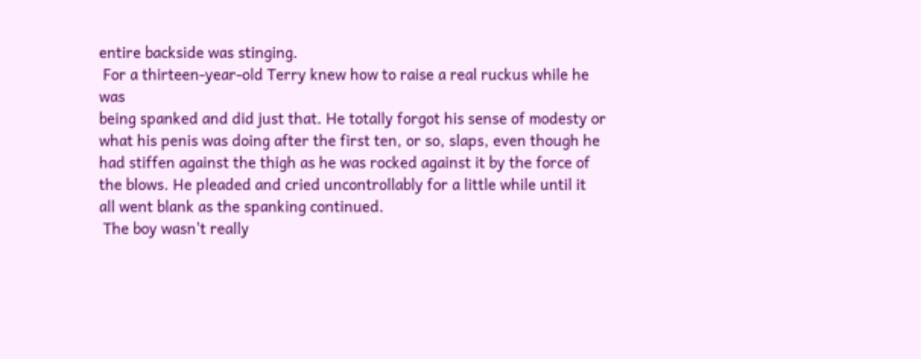entire backside was stinging.
 For a thirteen-year-old Terry knew how to raise a real ruckus while he was
being spanked and did just that. He totally forgot his sense of modesty or
what his penis was doing after the first ten, or so, slaps, even though he
had stiffen against the thigh as he was rocked against it by the force of
the blows. He pleaded and cried uncontrollably for a little while until it
all went blank as the spanking continued.
 The boy wasn't really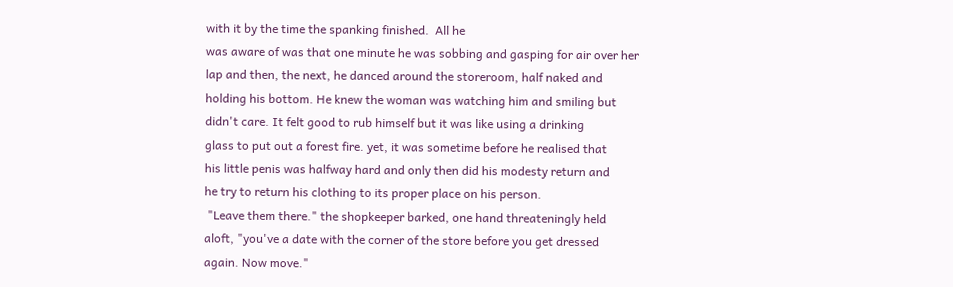with it by the time the spanking finished.  All he
was aware of was that one minute he was sobbing and gasping for air over her
lap and then, the next, he danced around the storeroom, half naked and
holding his bottom. He knew the woman was watching him and smiling but
didn't care. It felt good to rub himself but it was like using a drinking
glass to put out a forest fire. yet, it was sometime before he realised that
his little penis was halfway hard and only then did his modesty return and
he try to return his clothing to its proper place on his person.
 "Leave them there." the shopkeeper barked, one hand threateningly held
aloft, "you've a date with the corner of the store before you get dressed
again. Now move."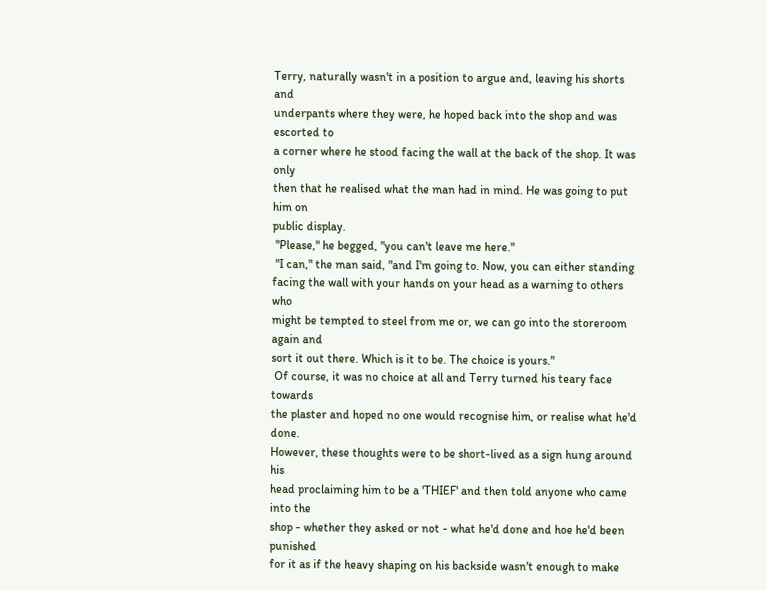Terry, naturally wasn't in a position to argue and, leaving his shorts and
underpants where they were, he hoped back into the shop and was escorted to
a corner where he stood facing the wall at the back of the shop. It was only
then that he realised what the man had in mind. He was going to put him on
public display.
 "Please," he begged, "you can't leave me here."
 "I can," the man said, "and I'm going to. Now, you can either standing
facing the wall with your hands on your head as a warning to others who
might be tempted to steel from me or, we can go into the storeroom again and
sort it out there. Which is it to be. The choice is yours."
 Of course, it was no choice at all and Terry turned his teary face towards
the plaster and hoped no one would recognise him, or realise what he'd done.
However, these thoughts were to be short-lived as a sign hung around his
head proclaiming him to be a 'THIEF' and then told anyone who came into the
shop - whether they asked or not - what he'd done and hoe he'd been punished
for it as if the heavy shaping on his backside wasn't enough to make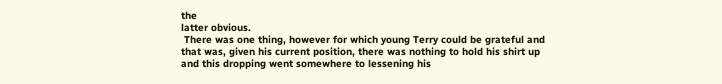the
latter obvious.
 There was one thing, however for which young Terry could be grateful and
that was, given his current position, there was nothing to hold his shirt up
and this dropping went somewhere to lessening his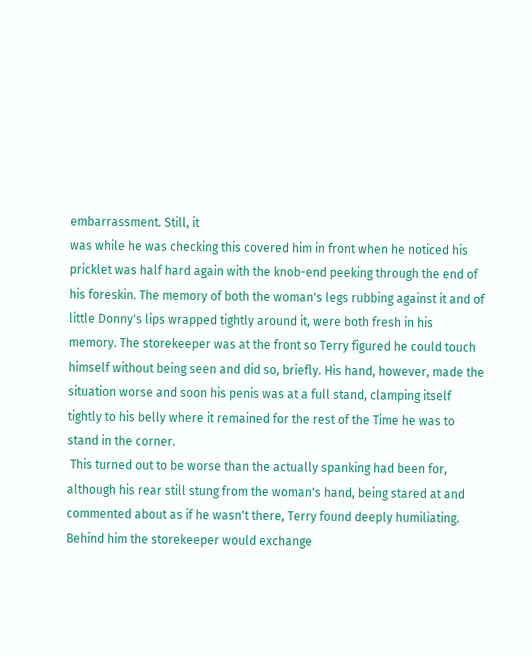embarrassment. Still, it
was while he was checking this covered him in front when he noticed his
pricklet was half hard again with the knob-end peeking through the end of
his foreskin. The memory of both the woman's legs rubbing against it and of
little Donny's lips wrapped tightly around it, were both fresh in his
memory. The storekeeper was at the front so Terry figured he could touch
himself without being seen and did so, briefly. His hand, however, made the
situation worse and soon his penis was at a full stand, clamping itself
tightly to his belly where it remained for the rest of the Time he was to
stand in the corner.
 This turned out to be worse than the actually spanking had been for,
although his rear still stung from the woman's hand, being stared at and
commented about as if he wasn't there, Terry found deeply humiliating.
Behind him the storekeeper would exchange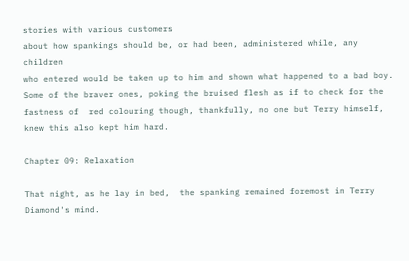stories with various customers
about how spankings should be, or had been, administered while, any children
who entered would be taken up to him and shown what happened to a bad boy.
Some of the braver ones, poking the bruised flesh as if to check for the
fastness of  red colouring though, thankfully, no one but Terry himself,
knew this also kept him hard.

Chapter 09: Relaxation

That night, as he lay in bed,  the spanking remained foremost in Terry
Diamond's mind.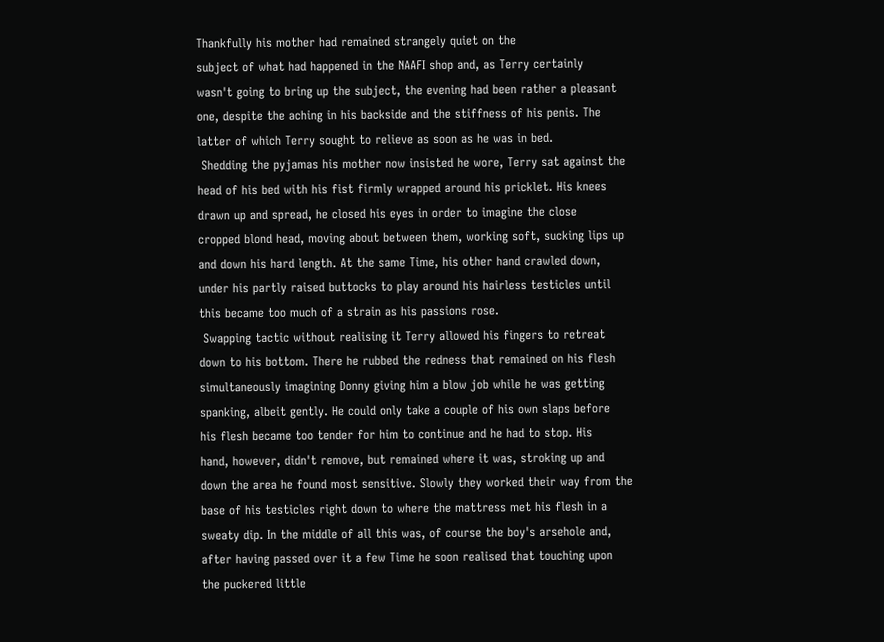Thankfully his mother had remained strangely quiet on the
subject of what had happened in the NAAFI shop and, as Terry certainly
wasn't going to bring up the subject, the evening had been rather a pleasant
one, despite the aching in his backside and the stiffness of his penis. The
latter of which Terry sought to relieve as soon as he was in bed.
 Shedding the pyjamas his mother now insisted he wore, Terry sat against the
head of his bed with his fist firmly wrapped around his pricklet. His knees
drawn up and spread, he closed his eyes in order to imagine the close
cropped blond head, moving about between them, working soft, sucking lips up
and down his hard length. At the same Time, his other hand crawled down,
under his partly raised buttocks to play around his hairless testicles until
this became too much of a strain as his passions rose.
 Swapping tactic without realising it Terry allowed his fingers to retreat
down to his bottom. There he rubbed the redness that remained on his flesh
simultaneously imagining Donny giving him a blow job while he was getting
spanking, albeit gently. He could only take a couple of his own slaps before
his flesh became too tender for him to continue and he had to stop. His
hand, however, didn't remove, but remained where it was, stroking up and
down the area he found most sensitive. Slowly they worked their way from the
base of his testicles right down to where the mattress met his flesh in a
sweaty dip. In the middle of all this was, of course the boy's arsehole and,
after having passed over it a few Time he soon realised that touching upon
the puckered little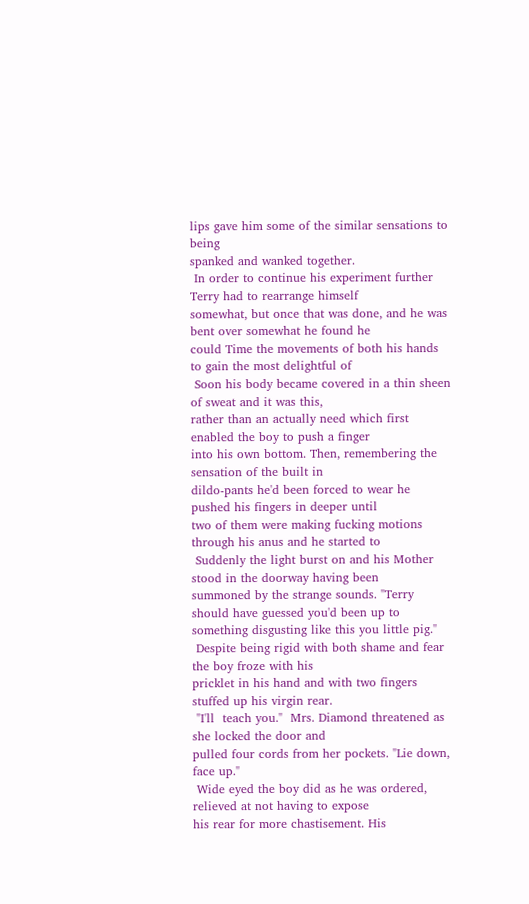lips gave him some of the similar sensations to being
spanked and wanked together.
 In order to continue his experiment further Terry had to rearrange himself
somewhat, but once that was done, and he was bent over somewhat he found he
could Time the movements of both his hands to gain the most delightful of
 Soon his body became covered in a thin sheen of sweat and it was this,
rather than an actually need which first enabled the boy to push a finger
into his own bottom. Then, remembering the sensation of the built in
dildo-pants he'd been forced to wear he pushed his fingers in deeper until
two of them were making fucking motions through his anus and he started to
 Suddenly the light burst on and his Mother stood in the doorway having been
summoned by the strange sounds. "Terry should have guessed you'd been up to
something disgusting like this you little pig."
 Despite being rigid with both shame and fear the boy froze with his
pricklet in his hand and with two fingers stuffed up his virgin rear.
 "I'll  teach you."  Mrs. Diamond threatened as she locked the door and
pulled four cords from her pockets. "Lie down,  face up."
 Wide eyed the boy did as he was ordered, relieved at not having to expose
his rear for more chastisement. His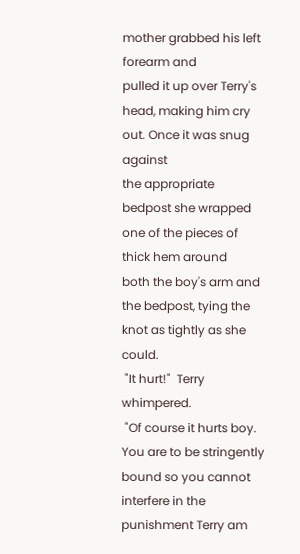mother grabbed his left forearm and
pulled it up over Terry's head, making him cry out. Once it was snug against
the appropriate bedpost she wrapped one of the pieces of thick hem around
both the boy's arm and the bedpost, tying the knot as tightly as she could.
 "It hurt!"  Terry whimpered.
 "Of course it hurts boy. You are to be stringently bound so you cannot
interfere in the punishment Terry am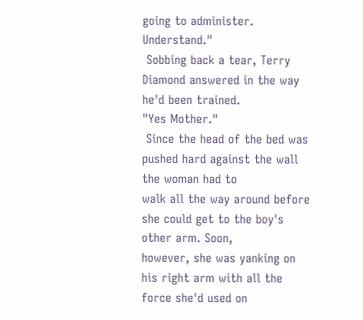going to administer. Understand."
 Sobbing back a tear, Terry Diamond answered in the way he'd been trained.
"Yes Mother."
 Since the head of the bed was pushed hard against the wall the woman had to
walk all the way around before she could get to the boy's other arm. Soon,
however, she was yanking on his right arm with all the force she'd used on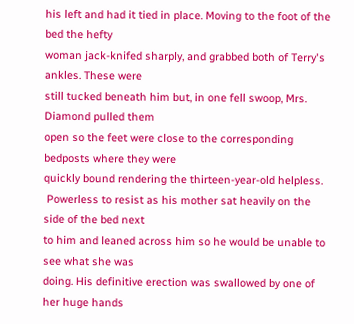his left and had it tied in place. Moving to the foot of the bed the hefty
woman jack-knifed sharply, and grabbed both of Terry's ankles. These were
still tucked beneath him but, in one fell swoop, Mrs. Diamond pulled them
open so the feet were close to the corresponding bedposts where they were
quickly bound rendering the thirteen-year-old helpless.
 Powerless to resist as his mother sat heavily on the side of the bed next
to him and leaned across him so he would be unable to see what she was
doing. His definitive erection was swallowed by one of her huge hands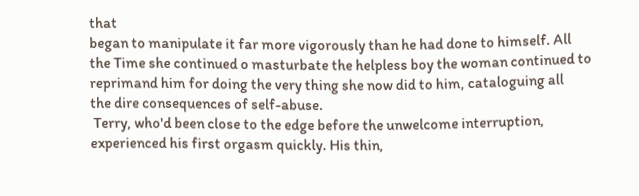that
began to manipulate it far more vigorously than he had done to himself. All
the Time she continued o masturbate the helpless boy the woman continued to
reprimand him for doing the very thing she now did to him, cataloguing all
the dire consequences of self-abuse.
 Terry, who'd been close to the edge before the unwelcome interruption,
experienced his first orgasm quickly. His thin,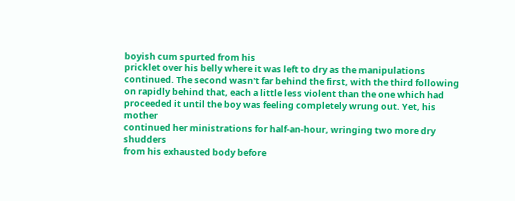boyish cum spurted from his
pricklet over his belly where it was left to dry as the manipulations
continued. The second wasn't far behind the first, with the third following
on rapidly behind that, each a little less violent than the one which had
proceeded it until the boy was feeling completely wrung out. Yet, his mother
continued her ministrations for half-an-hour, wringing two more dry shudders
from his exhausted body before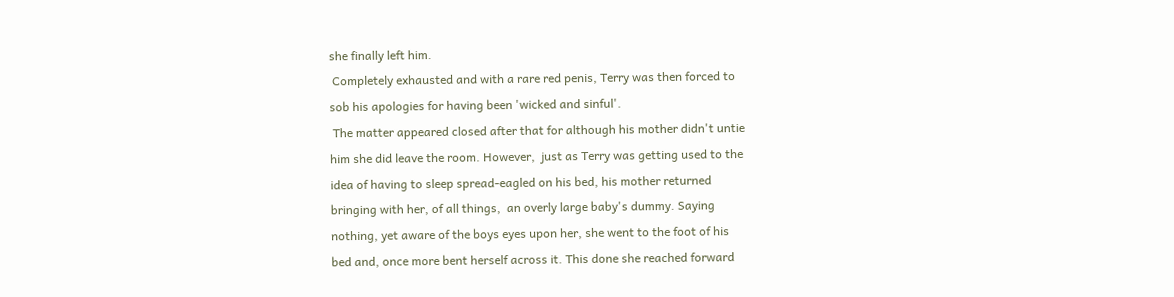she finally left him.
 Completely exhausted and with a rare red penis, Terry was then forced to
sob his apologies for having been 'wicked and sinful'.
 The matter appeared closed after that for although his mother didn't untie
him she did leave the room. However,  just as Terry was getting used to the
idea of having to sleep spread-eagled on his bed, his mother returned
bringing with her, of all things,  an overly large baby's dummy. Saying
nothing, yet aware of the boys eyes upon her, she went to the foot of his
bed and, once more bent herself across it. This done she reached forward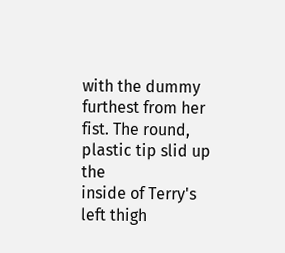with the dummy furthest from her fist. The round, plastic tip slid up the
inside of Terry's left thigh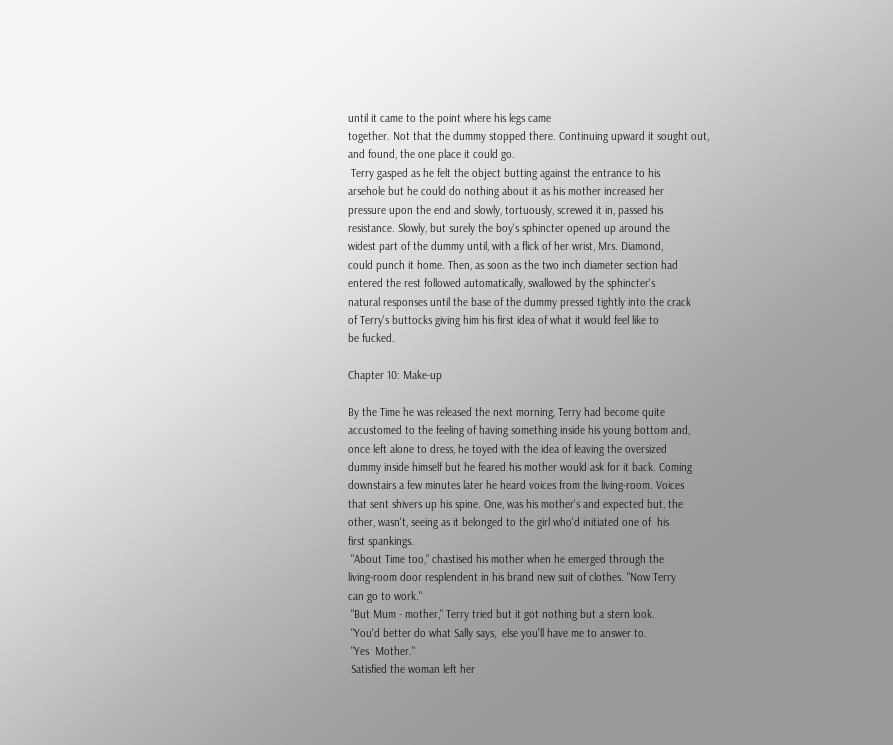until it came to the point where his legs came
together. Not that the dummy stopped there. Continuing upward it sought out,
and found, the one place it could go.
 Terry gasped as he felt the object butting against the entrance to his
arsehole but he could do nothing about it as his mother increased her
pressure upon the end and slowly, tortuously, screwed it in, passed his
resistance. Slowly, but surely the boy's sphincter opened up around the
widest part of the dummy until, with a flick of her wrist, Mrs. Diamond,
could punch it home. Then, as soon as the two inch diameter section had
entered the rest followed automatically, swallowed by the sphincter's
natural responses until the base of the dummy pressed tightly into the crack
of Terry's buttocks giving him his first idea of what it would feel like to
be fucked.

Chapter 10: Make-up

By the Time he was released the next morning, Terry had become quite
accustomed to the feeling of having something inside his young bottom and,
once left alone to dress, he toyed with the idea of leaving the oversized
dummy inside himself but he feared his mother would ask for it back. Coming
downstairs a few minutes later he heard voices from the living-room. Voices
that sent shivers up his spine. One, was his mother's and expected but, the
other, wasn't, seeing as it belonged to the girl who'd initiated one of  his
first spankings.
 "About Time too," chastised his mother when he emerged through the
living-room door resplendent in his brand new suit of clothes. "Now Terry
can go to work."
 "But Mum - mother," Terry tried but it got nothing but a stern look.
 "You'd better do what Sally says,  else you'll have me to answer to.
 "Yes  Mother."
 Satisfied the woman left her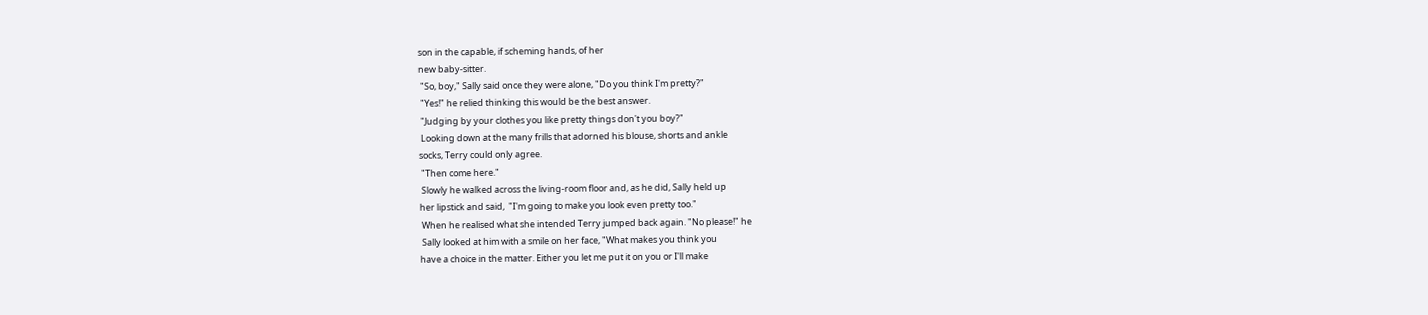son in the capable, if scheming hands, of her
new baby-sitter.
 "So, boy," Sally said once they were alone, "Do you think I'm pretty?"
 "Yes!" he relied thinking this would be the best answer.
 "Judging by your clothes you like pretty things don't you boy?"
 Looking down at the many frills that adorned his blouse, shorts and ankle
socks, Terry could only agree.
 "Then come here."
 Slowly he walked across the living-room floor and, as he did, Sally held up
her lipstick and said,  "I'm going to make you look even pretty too."
 When he realised what she intended Terry jumped back again. "No please!" he
 Sally looked at him with a smile on her face, "What makes you think you
have a choice in the matter. Either you let me put it on you or I'll make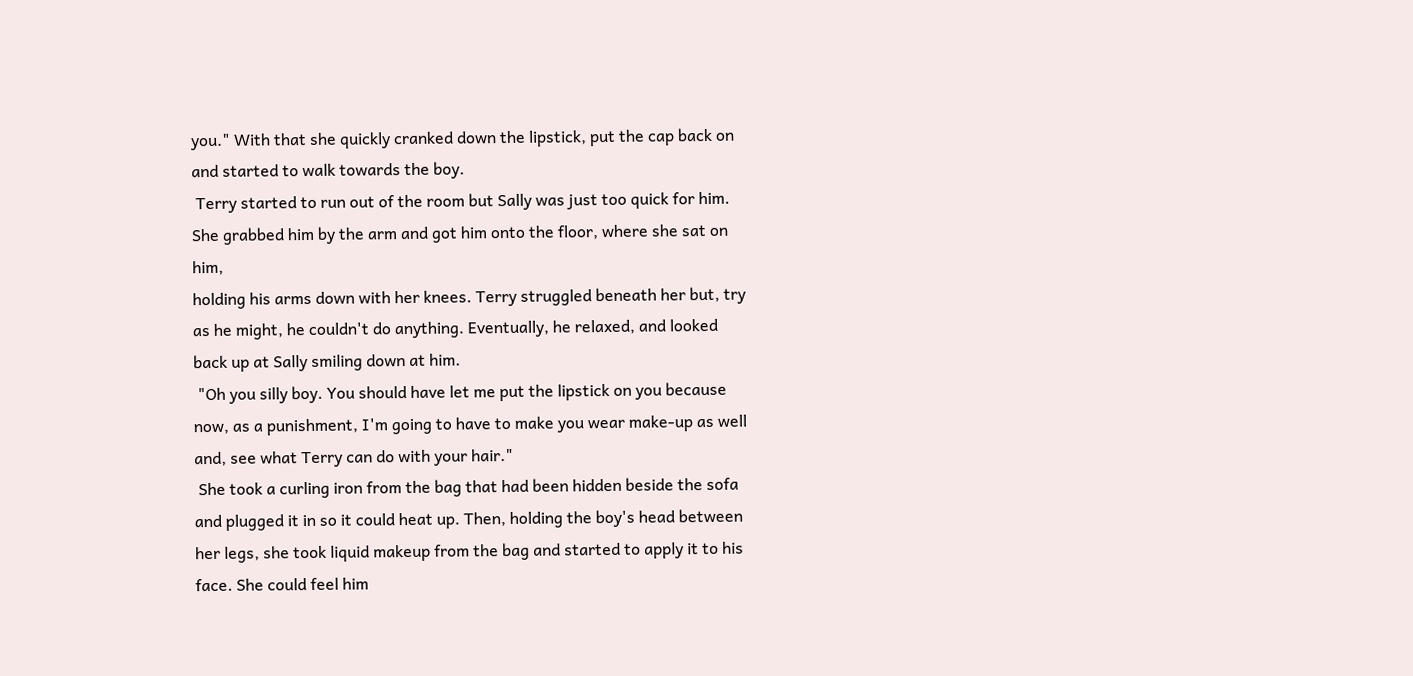you." With that she quickly cranked down the lipstick, put the cap back on
and started to walk towards the boy.
 Terry started to run out of the room but Sally was just too quick for him.
She grabbed him by the arm and got him onto the floor, where she sat on him,
holding his arms down with her knees. Terry struggled beneath her but, try
as he might, he couldn't do anything. Eventually, he relaxed, and looked
back up at Sally smiling down at him.
 "Oh you silly boy. You should have let me put the lipstick on you because
now, as a punishment, I'm going to have to make you wear make-up as well
and, see what Terry can do with your hair."
 She took a curling iron from the bag that had been hidden beside the sofa
and plugged it in so it could heat up. Then, holding the boy's head between
her legs, she took liquid makeup from the bag and started to apply it to his
face. She could feel him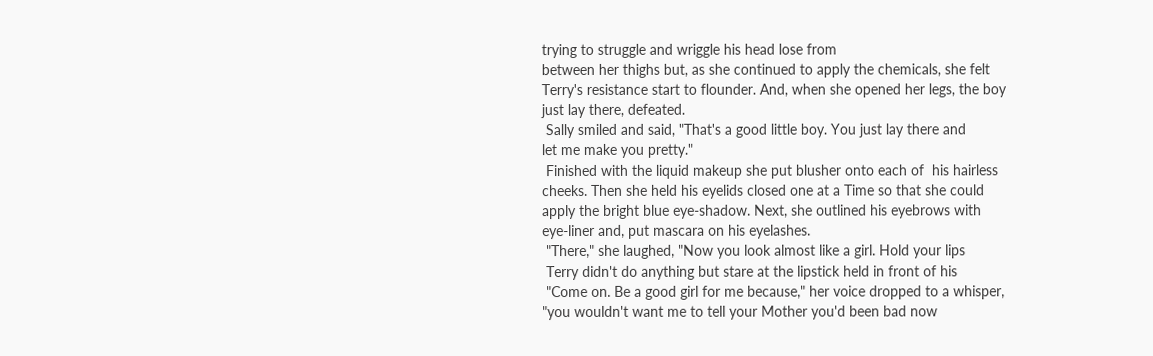trying to struggle and wriggle his head lose from
between her thighs but, as she continued to apply the chemicals, she felt
Terry's resistance start to flounder. And, when she opened her legs, the boy
just lay there, defeated.
 Sally smiled and said, "That's a good little boy. You just lay there and
let me make you pretty."
 Finished with the liquid makeup she put blusher onto each of  his hairless
cheeks. Then she held his eyelids closed one at a Time so that she could
apply the bright blue eye-shadow. Next, she outlined his eyebrows with
eye-liner and, put mascara on his eyelashes.
 "There," she laughed, "Now you look almost like a girl. Hold your lips
 Terry didn't do anything but stare at the lipstick held in front of his
 "Come on. Be a good girl for me because," her voice dropped to a whisper,
"you wouldn't want me to tell your Mother you'd been bad now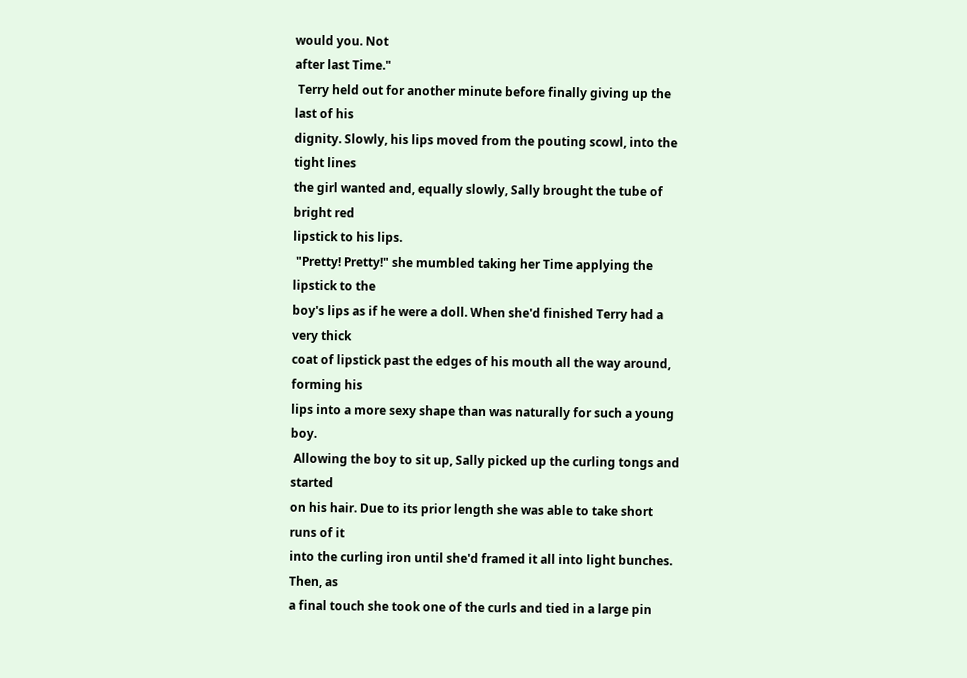would you. Not
after last Time."
 Terry held out for another minute before finally giving up the last of his
dignity. Slowly, his lips moved from the pouting scowl, into the tight lines
the girl wanted and, equally slowly, Sally brought the tube of bright red
lipstick to his lips.
 "Pretty! Pretty!" she mumbled taking her Time applying the lipstick to the
boy's lips as if he were a doll. When she'd finished Terry had a very thick
coat of lipstick past the edges of his mouth all the way around, forming his
lips into a more sexy shape than was naturally for such a young boy.
 Allowing the boy to sit up, Sally picked up the curling tongs and started
on his hair. Due to its prior length she was able to take short runs of it
into the curling iron until she'd framed it all into light bunches. Then, as
a final touch she took one of the curls and tied in a large pin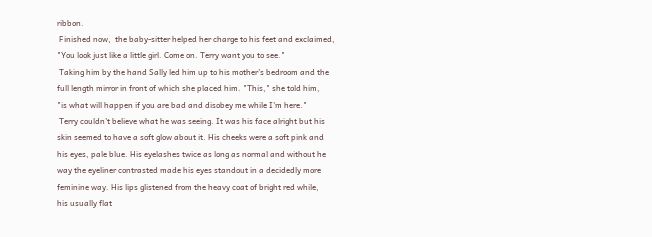ribbon.
 Finished now,  the baby-sitter helped her charge to his feet and exclaimed,
"You look just like a little girl. Come on. Terry want you to see."
 Taking him by the hand Sally led him up to his mother's bedroom and the
full length mirror in front of which she placed him. "This," she told him,
"is what will happen if you are bad and disobey me while I'm here."
 Terry couldn't believe what he was seeing. It was his face alright but his
skin seemed to have a soft glow about it. His cheeks were a soft pink and
his eyes, pale blue. His eyelashes twice as long as normal and without he
way the eyeliner contrasted made his eyes standout in a decidedly more
feminine way. His lips glistened from the heavy coat of bright red while,
his usually flat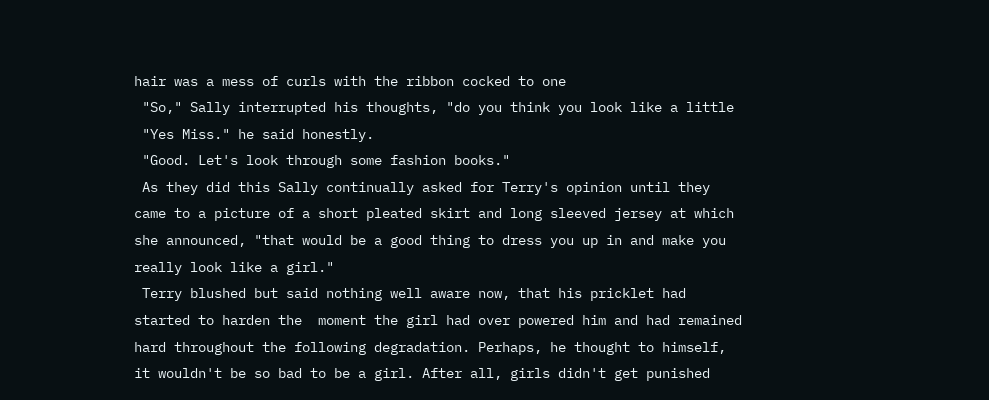hair was a mess of curls with the ribbon cocked to one
 "So," Sally interrupted his thoughts, "do you think you look like a little
 "Yes Miss." he said honestly.
 "Good. Let's look through some fashion books."
 As they did this Sally continually asked for Terry's opinion until they
came to a picture of a short pleated skirt and long sleeved jersey at which
she announced, "that would be a good thing to dress you up in and make you
really look like a girl."
 Terry blushed but said nothing well aware now, that his pricklet had
started to harden the  moment the girl had over powered him and had remained
hard throughout the following degradation. Perhaps, he thought to himself,
it wouldn't be so bad to be a girl. After all, girls didn't get punished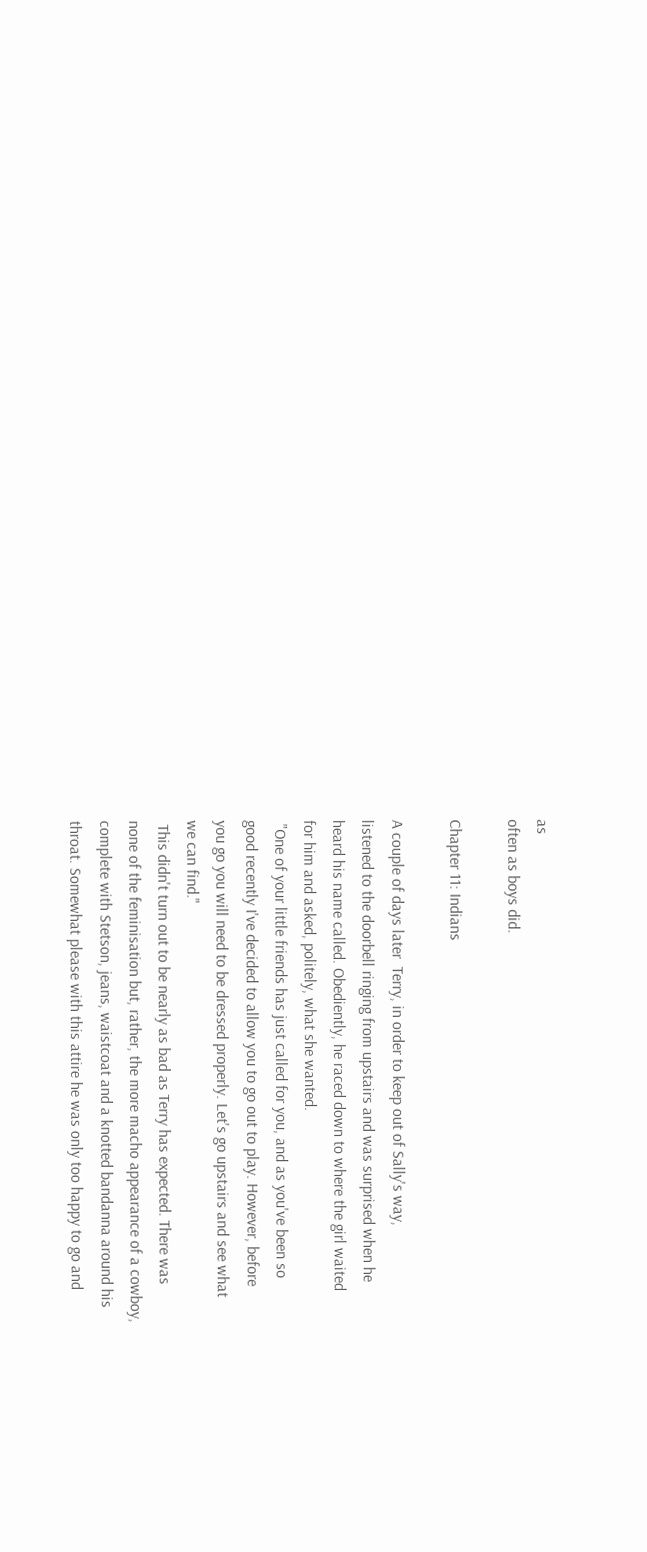as
often as boys did.

Chapter 11: Indians

A couple of days later  Terry, in order to keep out of Sally's way,
listened to the doorbell ringing from upstairs and was surprised when he
heard his name called. Obediently, he raced down to where the girl waited
for him and asked, politely, what she wanted.
 "One of your little friends has just called for you, and as you've been so
good recently I've decided to allow you to go out to play. However, before
you go you will need to be dressed properly. Let's go upstairs and see what
we can find."
 This didn't turn out to be nearly as bad as Terry has expected. There was
none of the feminisation but, rather, the more macho appearance of a cowboy,
complete with Stetson, jeans, waistcoat and a knotted bandanna around his
throat. Somewhat please with this attire he was only too happy to go and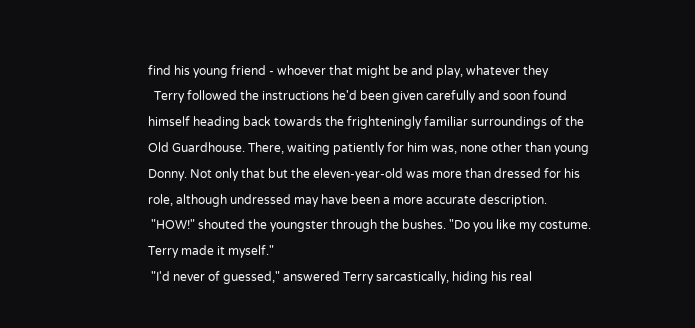find his young friend - whoever that might be and play, whatever they
  Terry followed the instructions he'd been given carefully and soon found
himself heading back towards the frighteningly familiar surroundings of the
Old Guardhouse. There, waiting patiently for him was, none other than young
Donny. Not only that but the eleven-year-old was more than dressed for his
role, although undressed may have been a more accurate description.
 "HOW!" shouted the youngster through the bushes. "Do you like my costume.
Terry made it myself."
 "I'd never of guessed," answered Terry sarcastically, hiding his real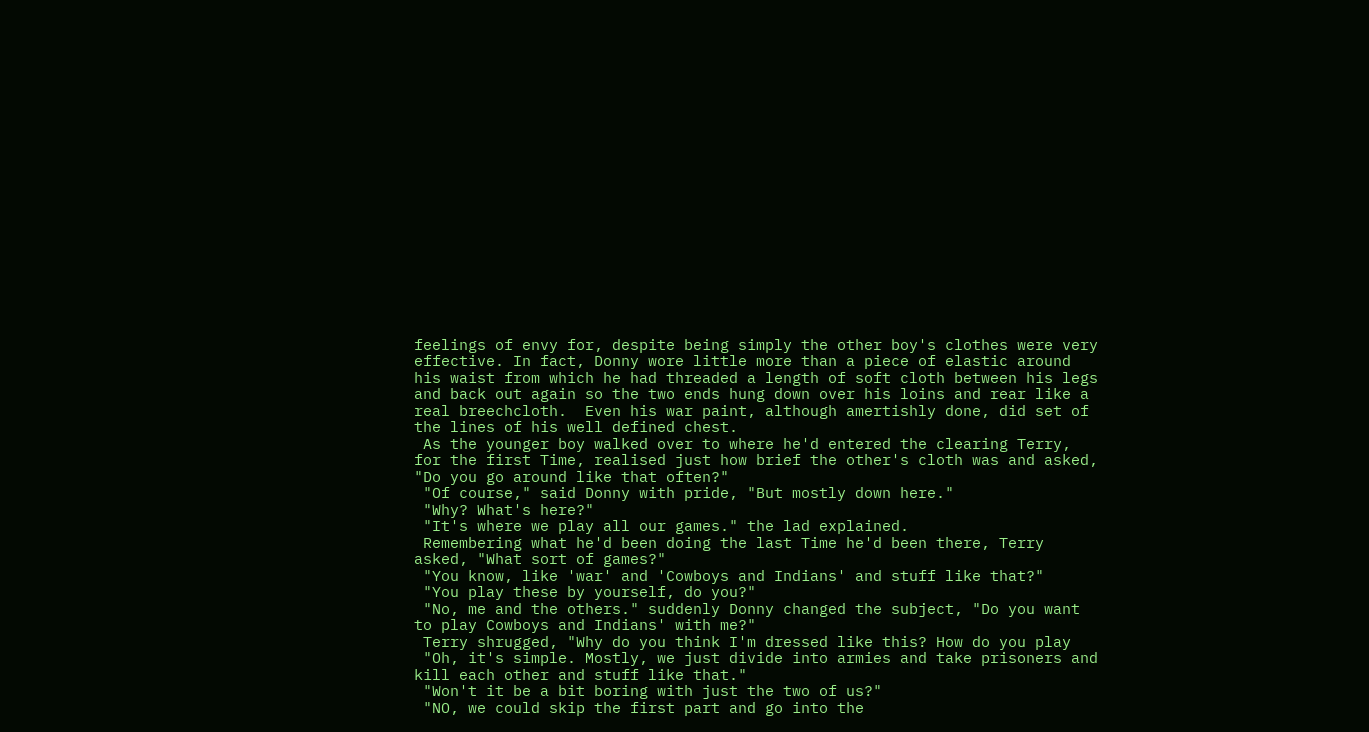feelings of envy for, despite being simply the other boy's clothes were very
effective. In fact, Donny wore little more than a piece of elastic around
his waist from which he had threaded a length of soft cloth between his legs
and back out again so the two ends hung down over his loins and rear like a
real breechcloth.  Even his war paint, although amertishly done, did set of
the lines of his well defined chest.
 As the younger boy walked over to where he'd entered the clearing Terry,
for the first Time, realised just how brief the other's cloth was and asked,
"Do you go around like that often?"
 "Of course," said Donny with pride, "But mostly down here."
 "Why? What's here?"
 "It's where we play all our games." the lad explained.
 Remembering what he'd been doing the last Time he'd been there, Terry
asked, "What sort of games?"
 "You know, like 'war' and 'Cowboys and Indians' and stuff like that?"
 "You play these by yourself, do you?"
 "No, me and the others." suddenly Donny changed the subject, "Do you want
to play Cowboys and Indians' with me?"
 Terry shrugged, "Why do you think I'm dressed like this? How do you play
 "Oh, it's simple. Mostly, we just divide into armies and take prisoners and
kill each other and stuff like that."
 "Won't it be a bit boring with just the two of us?"
 "NO, we could skip the first part and go into the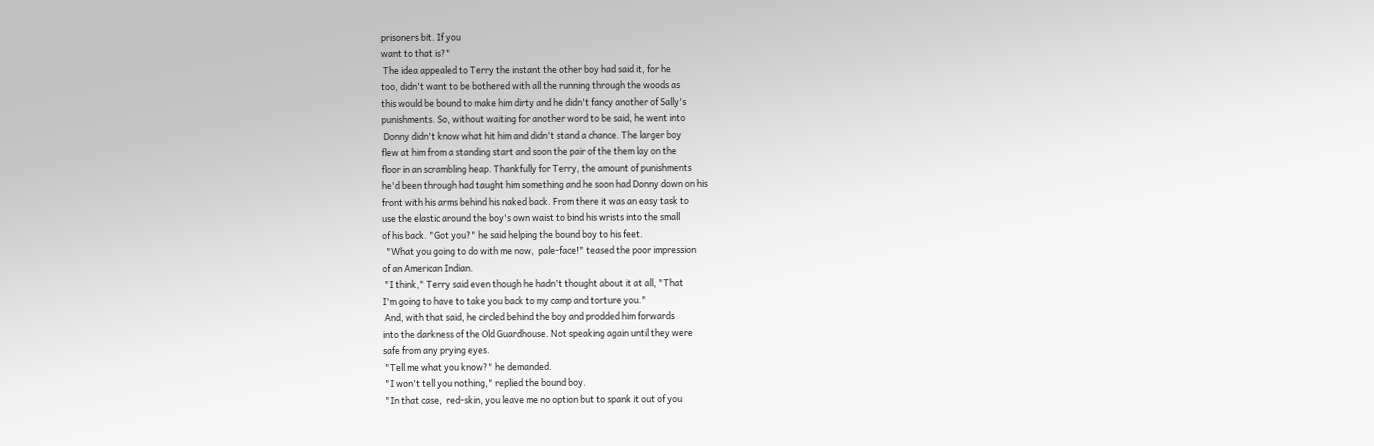prisoners bit. If you
want to that is?"
 The idea appealed to Terry the instant the other boy had said it, for he
too, didn't want to be bothered with all the running through the woods as
this would be bound to make him dirty and he didn't fancy another of Sally's
punishments. So, without waiting for another word to be said, he went into
 Donny didn't know what hit him and didn't stand a chance. The larger boy
flew at him from a standing start and soon the pair of the them lay on the
floor in an scrambling heap. Thankfully for Terry, the amount of punishments
he'd been through had taught him something and he soon had Donny down on his
front with his arms behind his naked back. From there it was an easy task to
use the elastic around the boy's own waist to bind his wrists into the small
of his back. "Got you?" he said helping the bound boy to his feet.
  "What you going to do with me now,  pale-face!" teased the poor impression
of an American Indian.
 "I think," Terry said even though he hadn't thought about it at all, "That
I'm going to have to take you back to my camp and torture you."
 And, with that said, he circled behind the boy and prodded him forwards
into the darkness of the Old Guardhouse. Not speaking again until they were
safe from any prying eyes.
 "Tell me what you know?" he demanded.
 "I won't tell you nothing," replied the bound boy.
 "In that case,  red-skin, you leave me no option but to spank it out of you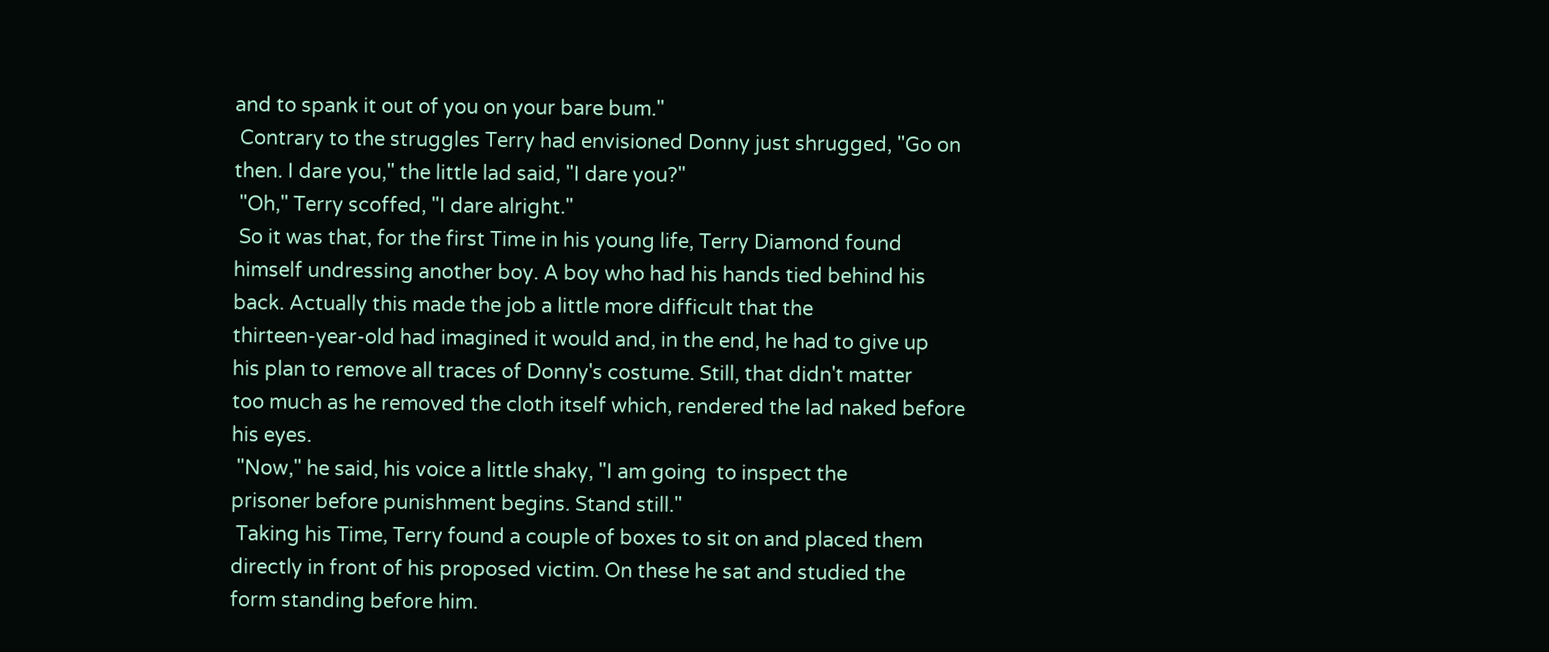and to spank it out of you on your bare bum."
 Contrary to the struggles Terry had envisioned Donny just shrugged, "Go on
then. I dare you," the little lad said, "I dare you?"
 "Oh," Terry scoffed, "I dare alright."
 So it was that, for the first Time in his young life, Terry Diamond found
himself undressing another boy. A boy who had his hands tied behind his
back. Actually this made the job a little more difficult that the
thirteen-year-old had imagined it would and, in the end, he had to give up
his plan to remove all traces of Donny's costume. Still, that didn't matter
too much as he removed the cloth itself which, rendered the lad naked before
his eyes.
 "Now," he said, his voice a little shaky, "I am going  to inspect the
prisoner before punishment begins. Stand still."
 Taking his Time, Terry found a couple of boxes to sit on and placed them
directly in front of his proposed victim. On these he sat and studied the
form standing before him.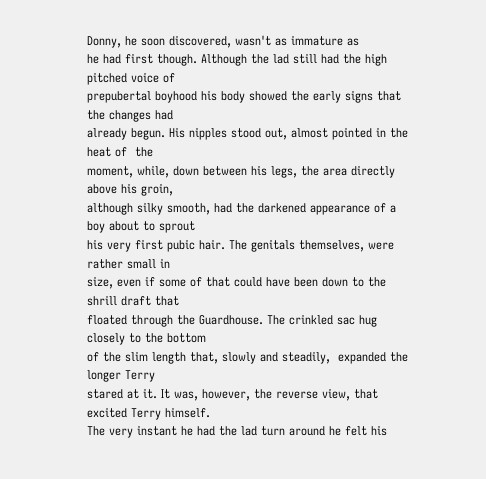Donny, he soon discovered, wasn't as immature as
he had first though. Although the lad still had the high pitched voice of
prepubertal boyhood his body showed the early signs that the changes had
already begun. His nipples stood out, almost pointed in the heat of  the
moment, while, down between his legs, the area directly above his groin,
although silky smooth, had the darkened appearance of a boy about to sprout
his very first pubic hair. The genitals themselves, were rather small in
size, even if some of that could have been down to the shrill draft that
floated through the Guardhouse. The crinkled sac hug closely to the bottom
of the slim length that, slowly and steadily,  expanded the longer Terry
stared at it. It was, however, the reverse view, that excited Terry himself.
The very instant he had the lad turn around he felt his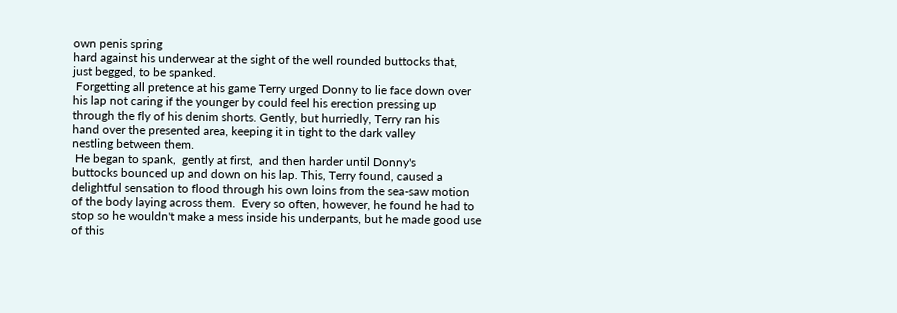own penis spring
hard against his underwear at the sight of the well rounded buttocks that,
just begged, to be spanked.
 Forgetting all pretence at his game Terry urged Donny to lie face down over
his lap not caring if the younger by could feel his erection pressing up
through the fly of his denim shorts. Gently, but hurriedly, Terry ran his
hand over the presented area, keeping it in tight to the dark valley
nestling between them.
 He began to spank,  gently at first,  and then harder until Donny's
buttocks bounced up and down on his lap. This, Terry found, caused a
delightful sensation to flood through his own loins from the sea-saw motion
of the body laying across them.  Every so often, however, he found he had to
stop so he wouldn't make a mess inside his underpants, but he made good use
of this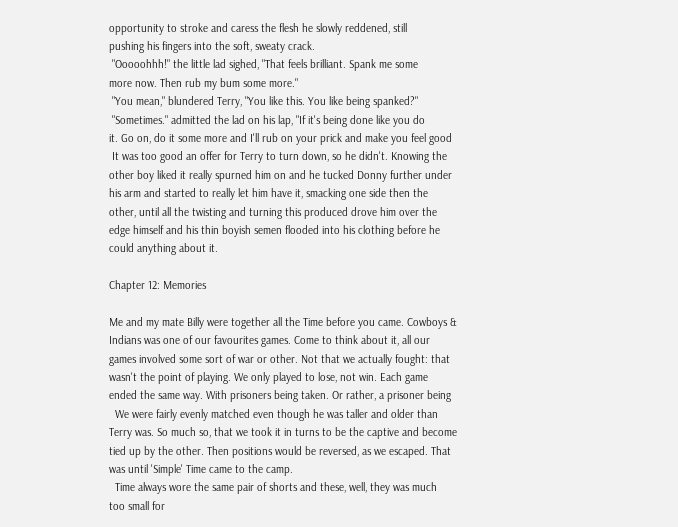opportunity to stroke and caress the flesh he slowly reddened, still
pushing his fingers into the soft, sweaty crack.
 "Ooooohhh!" the little lad sighed, "That feels brilliant. Spank me some
more now. Then rub my bum some more."
 "You mean," blundered Terry, "You like this. You like being spanked?"
 "Sometimes." admitted the lad on his lap, "If it's being done like you do
it. Go on, do it some more and I'll rub on your prick and make you feel good
 It was too good an offer for Terry to turn down, so he didn't. Knowing the
other boy liked it really spurned him on and he tucked Donny further under
his arm and started to really let him have it, smacking one side then the
other, until all the twisting and turning this produced drove him over the
edge himself and his thin boyish semen flooded into his clothing before he
could anything about it.

Chapter 12: Memories

Me and my mate Billy were together all the Time before you came. Cowboys &
Indians was one of our favourites games. Come to think about it, all our
games involved some sort of war or other. Not that we actually fought: that
wasn't the point of playing. We only played to lose, not win. Each game
ended the same way. With prisoners being taken. Or rather, a prisoner being
  We were fairly evenly matched even though he was taller and older than
Terry was. So much so, that we took it in turns to be the captive and become
tied up by the other. Then positions would be reversed, as we escaped. That
was until 'Simple' Time came to the camp.
  Time always wore the same pair of shorts and these, well, they was much
too small for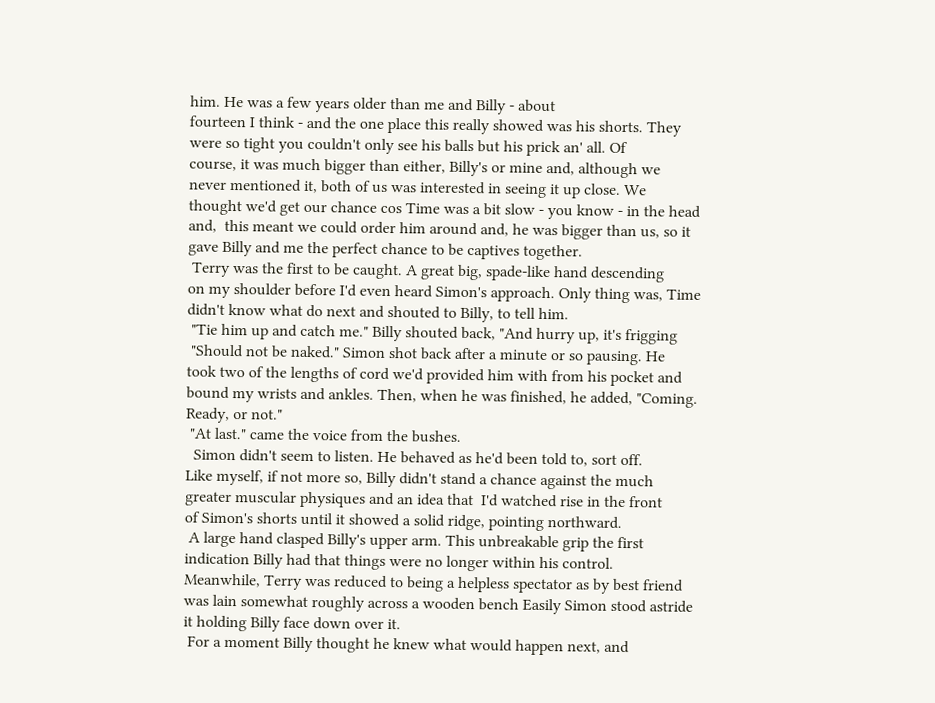him. He was a few years older than me and Billy - about
fourteen I think - and the one place this really showed was his shorts. They
were so tight you couldn't only see his balls but his prick an' all. Of
course, it was much bigger than either, Billy's or mine and, although we
never mentioned it, both of us was interested in seeing it up close. We
thought we'd get our chance cos Time was a bit slow - you know - in the head
and,  this meant we could order him around and, he was bigger than us, so it
gave Billy and me the perfect chance to be captives together.
 Terry was the first to be caught. A great big, spade-like hand descending
on my shoulder before I'd even heard Simon's approach. Only thing was, Time
didn't know what do next and shouted to Billy, to tell him.
 "Tie him up and catch me." Billy shouted back, "And hurry up, it's frigging
 "Should not be naked." Simon shot back after a minute or so pausing. He
took two of the lengths of cord we'd provided him with from his pocket and
bound my wrists and ankles. Then, when he was finished, he added, "Coming.
Ready, or not."
 "At last." came the voice from the bushes.
  Simon didn't seem to listen. He behaved as he'd been told to, sort off.
Like myself, if not more so, Billy didn't stand a chance against the much
greater muscular physiques and an idea that  I'd watched rise in the front
of Simon's shorts until it showed a solid ridge, pointing northward.
 A large hand clasped Billy's upper arm. This unbreakable grip the first
indication Billy had that things were no longer within his control.
Meanwhile, Terry was reduced to being a helpless spectator as by best friend
was lain somewhat roughly across a wooden bench Easily Simon stood astride
it holding Billy face down over it.
 For a moment Billy thought he knew what would happen next, and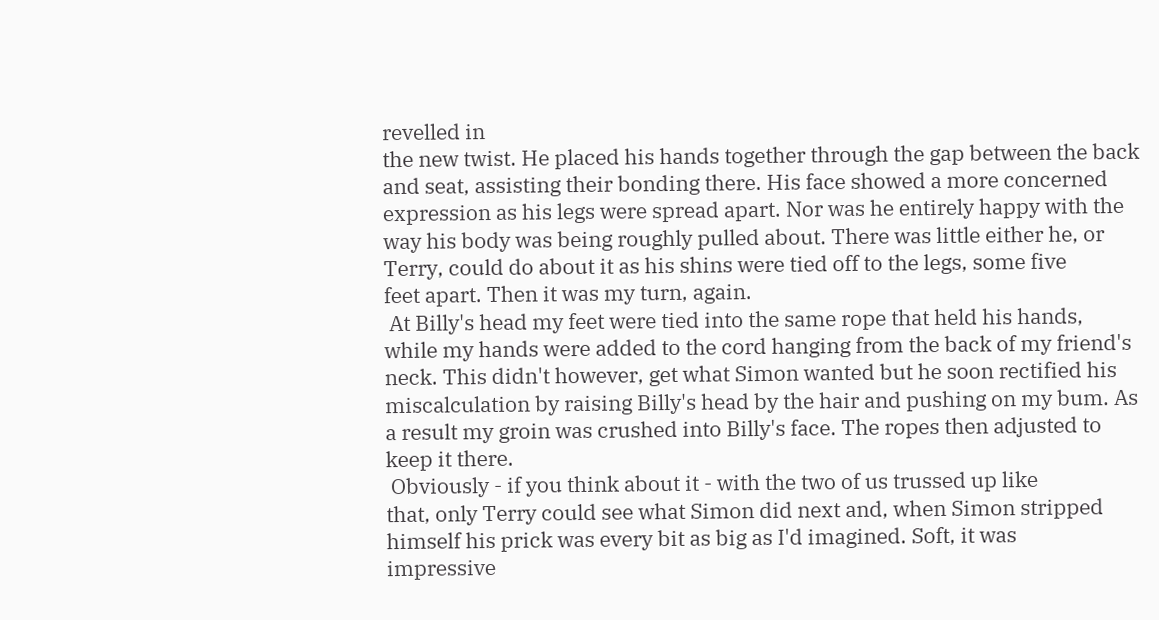revelled in
the new twist. He placed his hands together through the gap between the back
and seat, assisting their bonding there. His face showed a more concerned
expression as his legs were spread apart. Nor was he entirely happy with the
way his body was being roughly pulled about. There was little either he, or
Terry, could do about it as his shins were tied off to the legs, some five
feet apart. Then it was my turn, again.
 At Billy's head my feet were tied into the same rope that held his hands,
while my hands were added to the cord hanging from the back of my friend's
neck. This didn't however, get what Simon wanted but he soon rectified his
miscalculation by raising Billy's head by the hair and pushing on my bum. As
a result my groin was crushed into Billy's face. The ropes then adjusted to
keep it there.
 Obviously - if you think about it - with the two of us trussed up like
that, only Terry could see what Simon did next and, when Simon stripped
himself his prick was every bit as big as I'd imagined. Soft, it was
impressive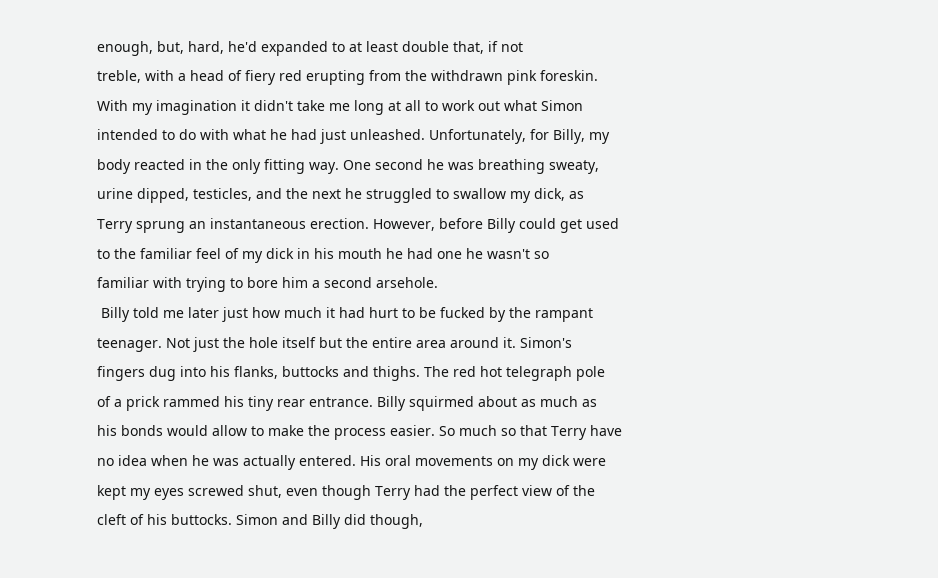enough, but, hard, he'd expanded to at least double that, if not
treble, with a head of fiery red erupting from the withdrawn pink foreskin.
With my imagination it didn't take me long at all to work out what Simon
intended to do with what he had just unleashed. Unfortunately, for Billy, my
body reacted in the only fitting way. One second he was breathing sweaty,
urine dipped, testicles, and the next he struggled to swallow my dick, as
Terry sprung an instantaneous erection. However, before Billy could get used
to the familiar feel of my dick in his mouth he had one he wasn't so
familiar with trying to bore him a second arsehole.
 Billy told me later just how much it had hurt to be fucked by the rampant
teenager. Not just the hole itself but the entire area around it. Simon's
fingers dug into his flanks, buttocks and thighs. The red hot telegraph pole
of a prick rammed his tiny rear entrance. Billy squirmed about as much as
his bonds would allow to make the process easier. So much so that Terry have
no idea when he was actually entered. His oral movements on my dick were
kept my eyes screwed shut, even though Terry had the perfect view of the
cleft of his buttocks. Simon and Billy did though,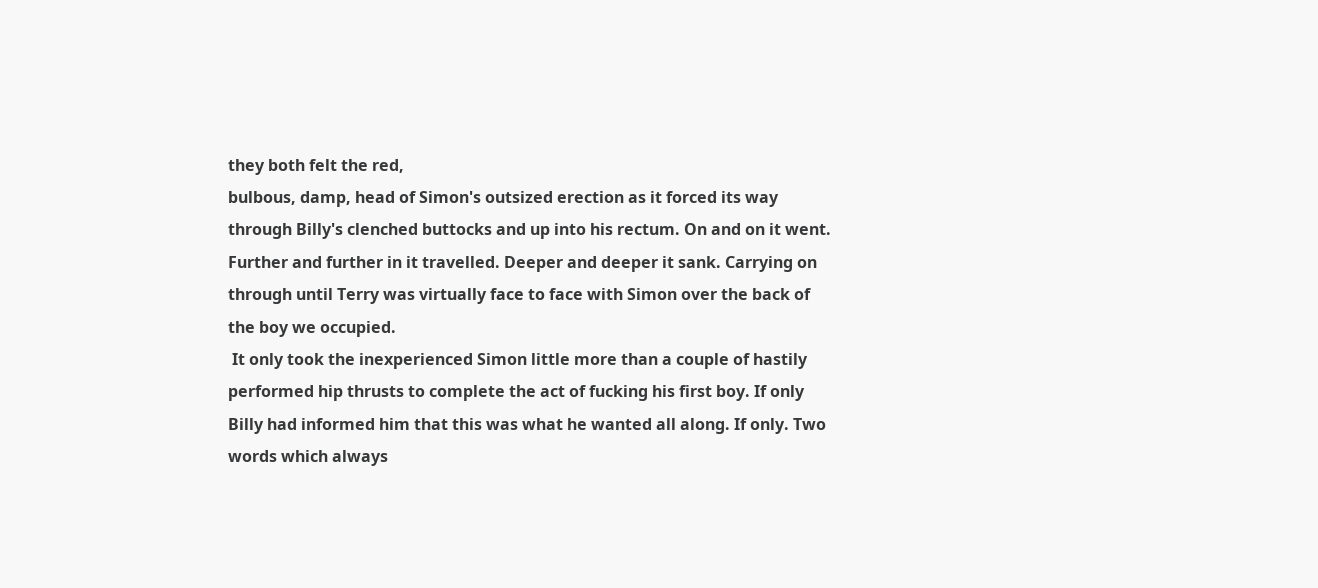they both felt the red,
bulbous, damp, head of Simon's outsized erection as it forced its way
through Billy's clenched buttocks and up into his rectum. On and on it went.
Further and further in it travelled. Deeper and deeper it sank. Carrying on
through until Terry was virtually face to face with Simon over the back of
the boy we occupied.
 It only took the inexperienced Simon little more than a couple of hastily
performed hip thrusts to complete the act of fucking his first boy. If only
Billy had informed him that this was what he wanted all along. If only. Two
words which always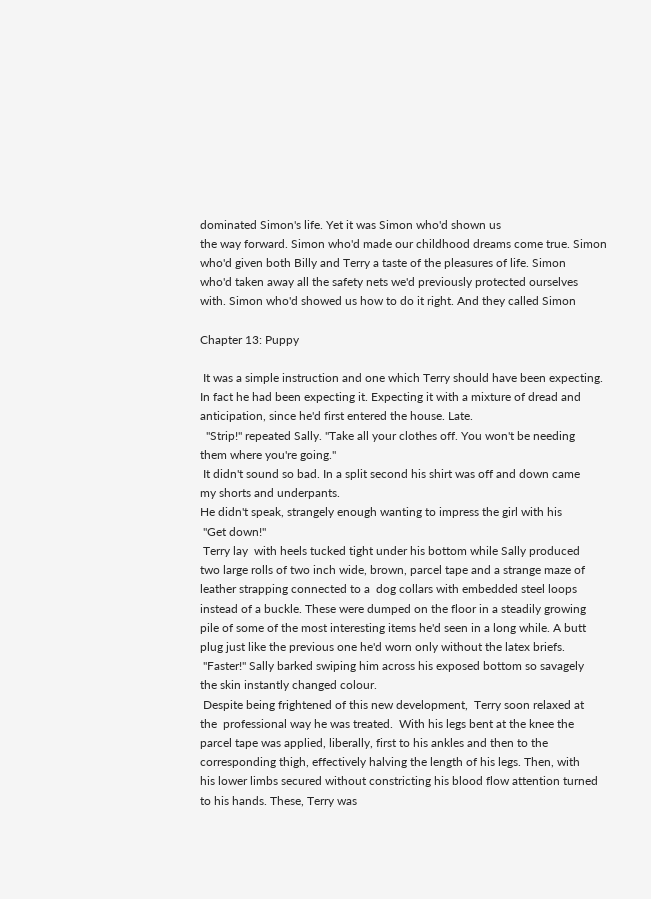dominated Simon's life. Yet it was Simon who'd shown us
the way forward. Simon who'd made our childhood dreams come true. Simon
who'd given both Billy and Terry a taste of the pleasures of life. Simon
who'd taken away all the safety nets we'd previously protected ourselves
with. Simon who'd showed us how to do it right. And they called Simon

Chapter 13: Puppy

 It was a simple instruction and one which Terry should have been expecting.
In fact he had been expecting it. Expecting it with a mixture of dread and
anticipation, since he'd first entered the house. Late.
  "Strip!" repeated Sally. "Take all your clothes off. You won't be needing
them where you're going."
 It didn't sound so bad. In a split second his shirt was off and down came
my shorts and underpants.
He didn't speak, strangely enough wanting to impress the girl with his
 "Get down!"
 Terry lay  with heels tucked tight under his bottom while Sally produced
two large rolls of two inch wide, brown, parcel tape and a strange maze of
leather strapping connected to a  dog collars with embedded steel loops
instead of a buckle. These were dumped on the floor in a steadily growing
pile of some of the most interesting items he'd seen in a long while. A butt
plug just like the previous one he'd worn only without the latex briefs.
 "Faster!" Sally barked swiping him across his exposed bottom so savagely
the skin instantly changed colour.
 Despite being frightened of this new development,  Terry soon relaxed at
the  professional way he was treated.  With his legs bent at the knee the
parcel tape was applied, liberally, first to his ankles and then to the
corresponding thigh, effectively halving the length of his legs. Then, with
his lower limbs secured without constricting his blood flow attention turned
to his hands. These, Terry was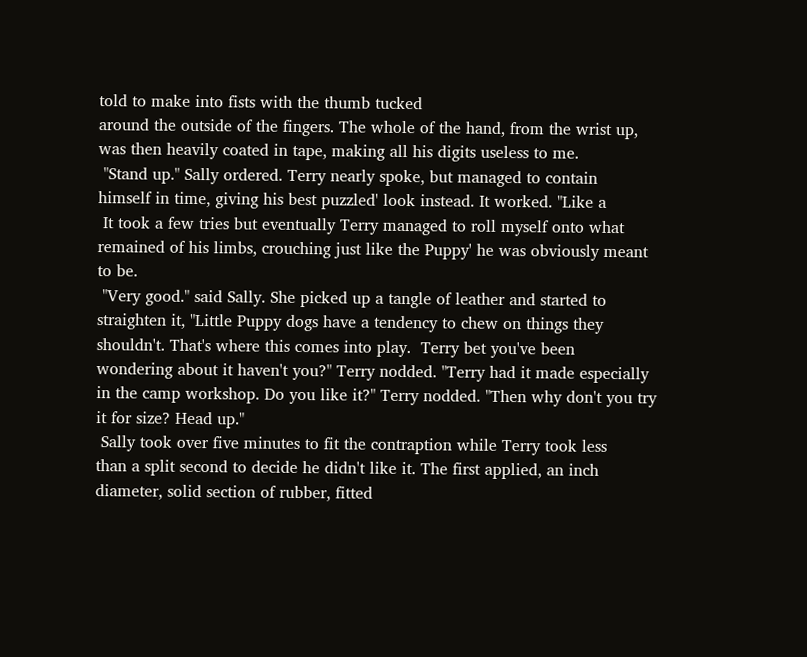told to make into fists with the thumb tucked
around the outside of the fingers. The whole of the hand, from the wrist up,
was then heavily coated in tape, making all his digits useless to me.
 "Stand up." Sally ordered. Terry nearly spoke, but managed to contain
himself in time, giving his best puzzled' look instead. It worked. "Like a
 It took a few tries but eventually Terry managed to roll myself onto what
remained of his limbs, crouching just like the Puppy' he was obviously meant
to be.
 "Very good." said Sally. She picked up a tangle of leather and started to
straighten it, "Little Puppy dogs have a tendency to chew on things they
shouldn't. That's where this comes into play.  Terry bet you've been
wondering about it haven't you?" Terry nodded. "Terry had it made especially
in the camp workshop. Do you like it?" Terry nodded. "Then why don't you try
it for size? Head up."
 Sally took over five minutes to fit the contraption while Terry took less
than a split second to decide he didn't like it. The first applied, an inch
diameter, solid section of rubber, fitted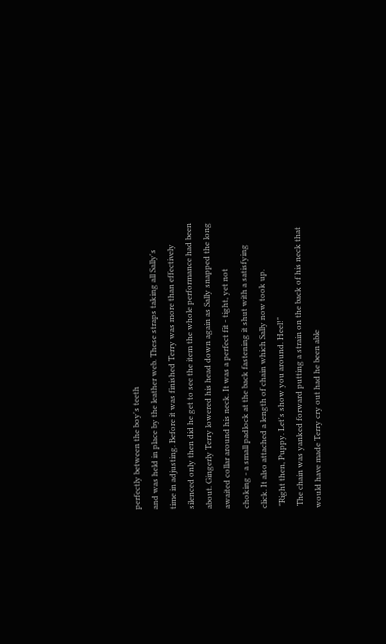perfectly between the boy's teeth
and was held in place by the leather web. These straps taking all Sally's
time in adjusting. Before it was finished Terry was more than effectively
silenced only then did he get to see the item the whole performance had been
about. Gingerly Terry lowered his head down again as Sally snapped the long
awaited collar around his neck. It was a perfect fit - tight, yet not
choking - a small padlock at the back fastening it shut with a satisfying
click. It also attached a length of chain which Sally now took up.
 "Right then, Puppy. Let's show you around. Heel!"
 The chain was yanked forward putting a strain on the back of his neck that
would have made Terry cry out had he been able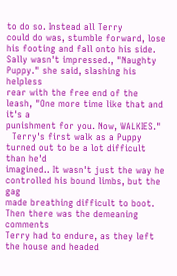to do so. Instead all Terry
could do was, stumble forward, lose his footing and fall onto his side.
Sally wasn't impressed., "Naughty Puppy." she said, slashing his helpless
rear with the free end of the leash, "One more time like that and it's a
punishment for you. Now, WALKIES."
  Terry's first walk as a Puppy turned out to be a lot difficult than he'd
imagined.. It wasn't just the way he controlled his bound limbs, but the gag
made breathing difficult to boot. Then there was the demeaning comments
Terry had to endure, as they left the house and headed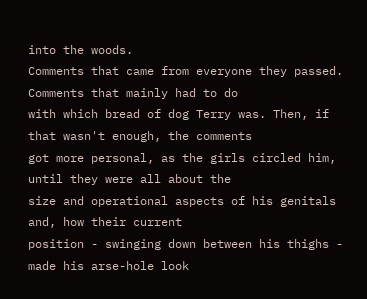into the woods.
Comments that came from everyone they passed. Comments that mainly had to do
with which bread of dog Terry was. Then, if that wasn't enough, the comments
got more personal, as the girls circled him, until they were all about the
size and operational aspects of his genitals and, how their current
position - swinging down between his thighs - made his arse-hole look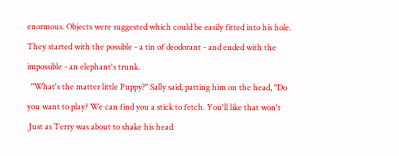enormous. Objects were suggested which could be easily fitted into his hole.
They started with the possible - a tin of deodorant - and ended with the
impossible - an elephant's trunk.
  "What's the matter little Puppy?" Sally said, patting him on the head, "Do
you want to play? We can find you a stick to fetch. You'll like that won't
 Just as Terry was about to shake his head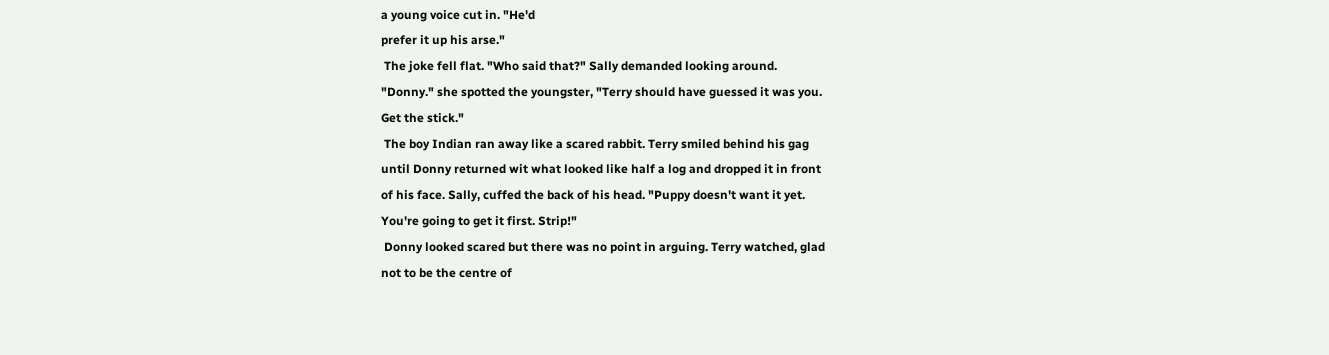a young voice cut in. "He'd
prefer it up his arse."
 The joke fell flat. "Who said that?" Sally demanded looking around.
"Donny." she spotted the youngster, "Terry should have guessed it was you.
Get the stick."
 The boy Indian ran away like a scared rabbit. Terry smiled behind his gag
until Donny returned wit what looked like half a log and dropped it in front
of his face. Sally, cuffed the back of his head. "Puppy doesn't want it yet.
You're going to get it first. Strip!"
 Donny looked scared but there was no point in arguing. Terry watched, glad
not to be the centre of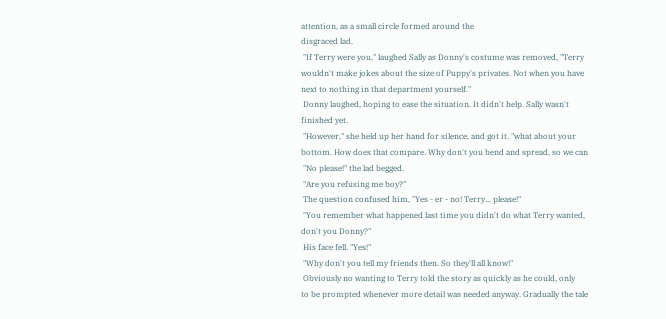attention, as a small circle formed around the
disgraced lad.
 "If Terry were you," laughed Sally as Donny's costume was removed, "Terry
wouldn't make jokes about the size of Puppy's privates. Not when you have
next to nothing in that department yourself."
 Donny laughed, hoping to ease the situation. It didn't help. Sally wasn't
finished yet.
 "However," she held up her hand for silence, and got it. "what about your
bottom. How does that compare. Why don't you bend and spread, so we can
 "No please!" the lad begged.
 "Are you refusing me boy?"
 The question confused him, "Yes - er - no! Terry... please!"
 "You remember what happened last time you didn't do what Terry wanted,
don't you Donny?"
 His face fell. "Yes!"
 "Why don't you tell my friends then. So they'll all know!"
 Obviously no wanting to Terry told the story as quickly as he could, only
to be prompted whenever more detail was needed anyway. Gradually the tale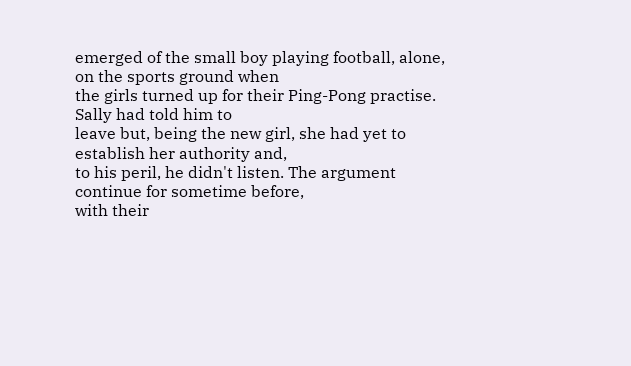emerged of the small boy playing football, alone, on the sports ground when
the girls turned up for their Ping-Pong practise. Sally had told him to
leave but, being the new girl, she had yet to establish her authority and,
to his peril, he didn't listen. The argument continue for sometime before,
with their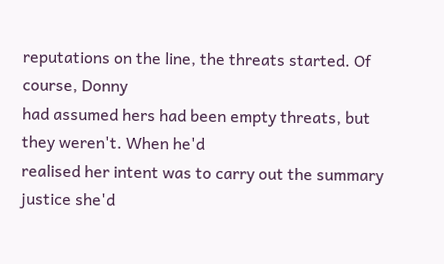reputations on the line, the threats started. Of course, Donny
had assumed hers had been empty threats, but they weren't. When he'd
realised her intent was to carry out the summary justice she'd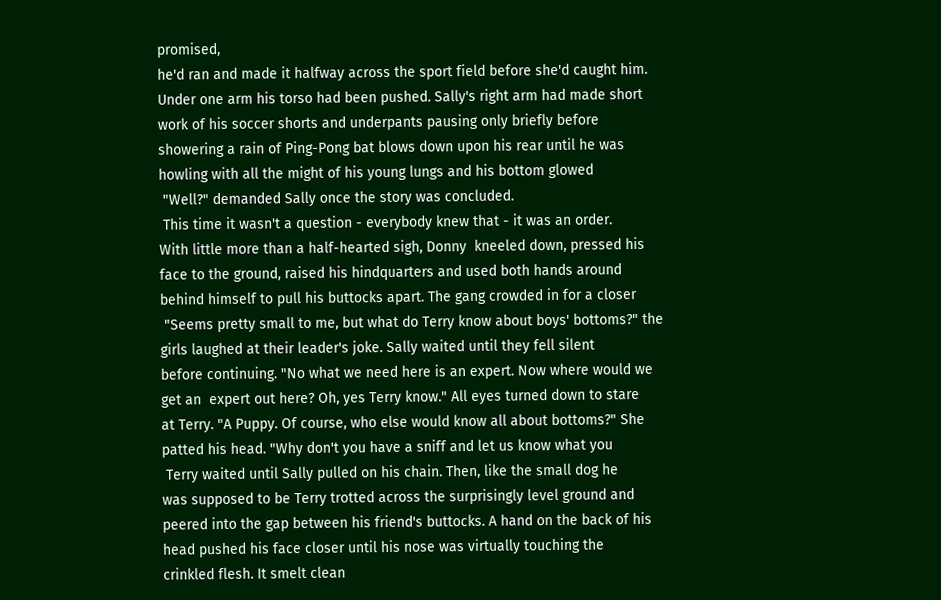promised,
he'd ran and made it halfway across the sport field before she'd caught him.
Under one arm his torso had been pushed. Sally's right arm had made short
work of his soccer shorts and underpants pausing only briefly before
showering a rain of Ping-Pong bat blows down upon his rear until he was
howling with all the might of his young lungs and his bottom glowed
 "Well?" demanded Sally once the story was concluded.
 This time it wasn't a question - everybody knew that - it was an order.
With little more than a half-hearted sigh, Donny  kneeled down, pressed his
face to the ground, raised his hindquarters and used both hands around
behind himself to pull his buttocks apart. The gang crowded in for a closer
 "Seems pretty small to me, but what do Terry know about boys' bottoms?" the
girls laughed at their leader's joke. Sally waited until they fell silent
before continuing. "No what we need here is an expert. Now where would we
get an  expert out here? Oh, yes Terry know." All eyes turned down to stare
at Terry. "A Puppy. Of course, who else would know all about bottoms?" She
patted his head. "Why don't you have a sniff and let us know what you
 Terry waited until Sally pulled on his chain. Then, like the small dog he
was supposed to be Terry trotted across the surprisingly level ground and
peered into the gap between his friend's buttocks. A hand on the back of his
head pushed his face closer until his nose was virtually touching the
crinkled flesh. It smelt clean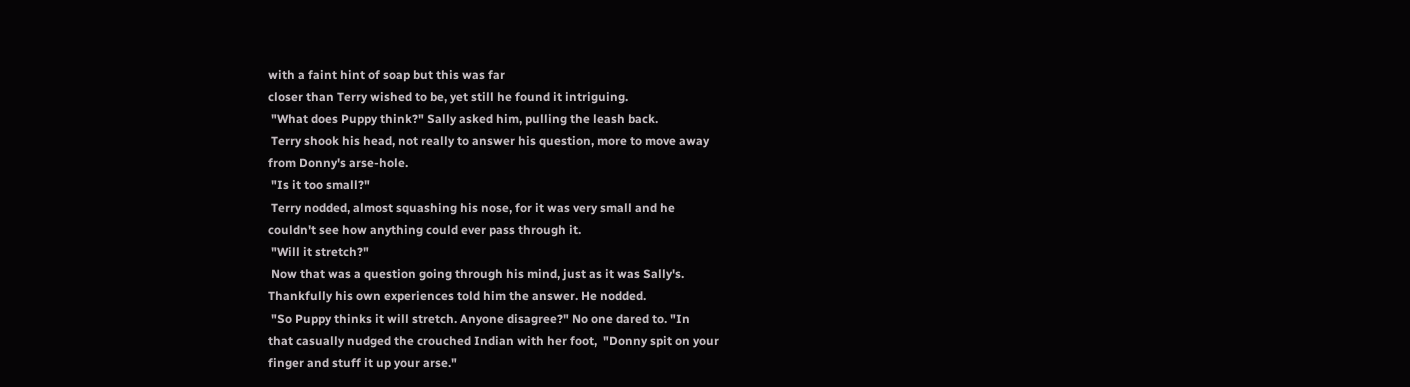with a faint hint of soap but this was far
closer than Terry wished to be, yet still he found it intriguing.
 "What does Puppy think?" Sally asked him, pulling the leash back.
 Terry shook his head, not really to answer his question, more to move away
from Donny's arse-hole.
 "Is it too small?"
 Terry nodded, almost squashing his nose, for it was very small and he
couldn't see how anything could ever pass through it.
 "Will it stretch?"
 Now that was a question going through his mind, just as it was Sally's.
Thankfully his own experiences told him the answer. He nodded.
 "So Puppy thinks it will stretch. Anyone disagree?" No one dared to. "In
that casually nudged the crouched Indian with her foot,  "Donny spit on your
finger and stuff it up your arse."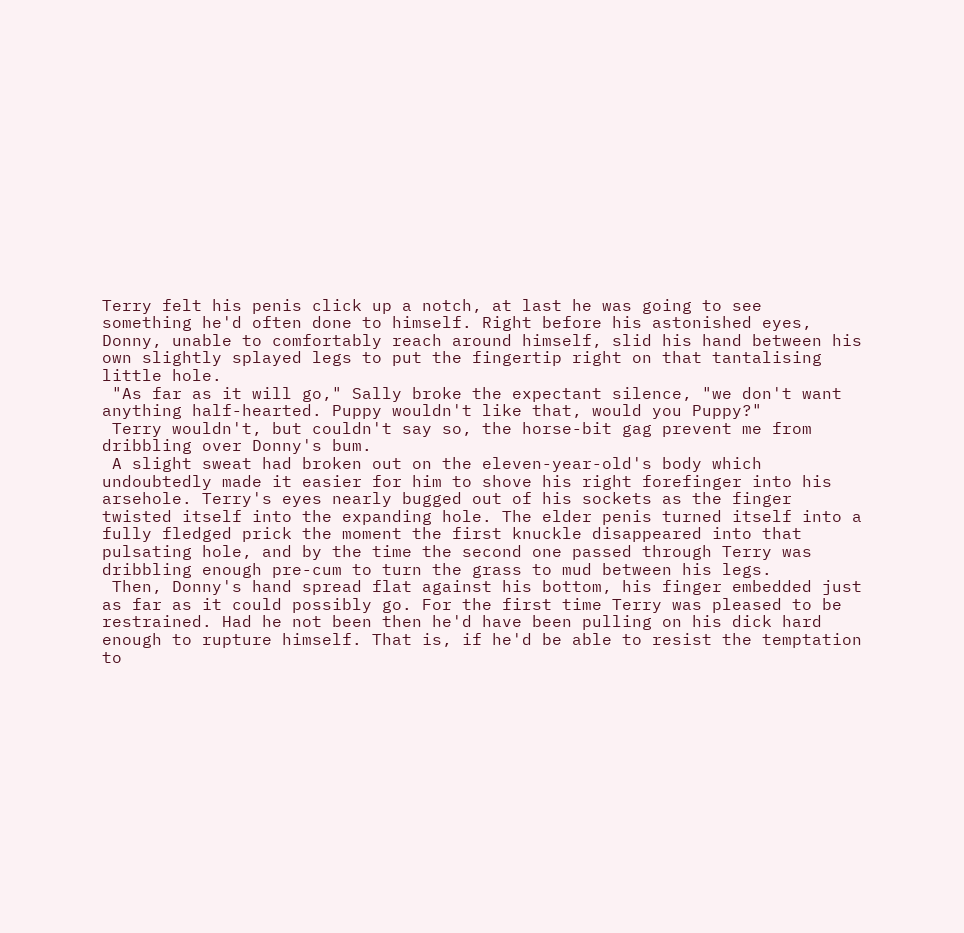Terry felt his penis click up a notch, at last he was going to see
something he'd often done to himself. Right before his astonished eyes,
Donny, unable to comfortably reach around himself, slid his hand between his
own slightly splayed legs to put the fingertip right on that tantalising
little hole.
 "As far as it will go," Sally broke the expectant silence, "we don't want
anything half-hearted. Puppy wouldn't like that, would you Puppy?"
 Terry wouldn't, but couldn't say so, the horse-bit gag prevent me from
dribbling over Donny's bum.
 A slight sweat had broken out on the eleven-year-old's body which
undoubtedly made it easier for him to shove his right forefinger into his
arsehole. Terry's eyes nearly bugged out of his sockets as the finger
twisted itself into the expanding hole. The elder penis turned itself into a
fully fledged prick the moment the first knuckle disappeared into that
pulsating hole, and by the time the second one passed through Terry was
dribbling enough pre-cum to turn the grass to mud between his legs.
 Then, Donny's hand spread flat against his bottom, his finger embedded just
as far as it could possibly go. For the first time Terry was pleased to be
restrained. Had he not been then he'd have been pulling on his dick hard
enough to rupture himself. That is, if he'd be able to resist the temptation
to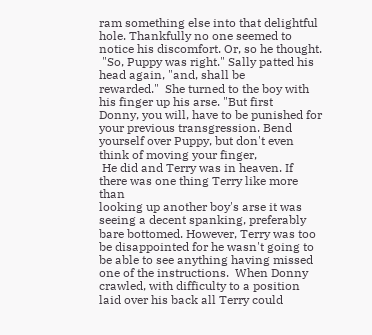ram something else into that delightful hole. Thankfully no one seemed to
notice his discomfort. Or, so he thought.
 "So, Puppy was right." Sally patted his head again, "and, shall be
rewarded."  She turned to the boy with his finger up his arse. "But first
Donny, you will, have to be punished for your previous transgression. Bend
yourself over Puppy, but don't even think of moving your finger,
 He did and Terry was in heaven. If there was one thing Terry like more than
looking up another boy's arse it was seeing a decent spanking, preferably
bare bottomed. However, Terry was too be disappointed for he wasn't going to
be able to see anything having missed one of the instructions.  When Donny
crawled, with difficulty to a position laid over his back all Terry could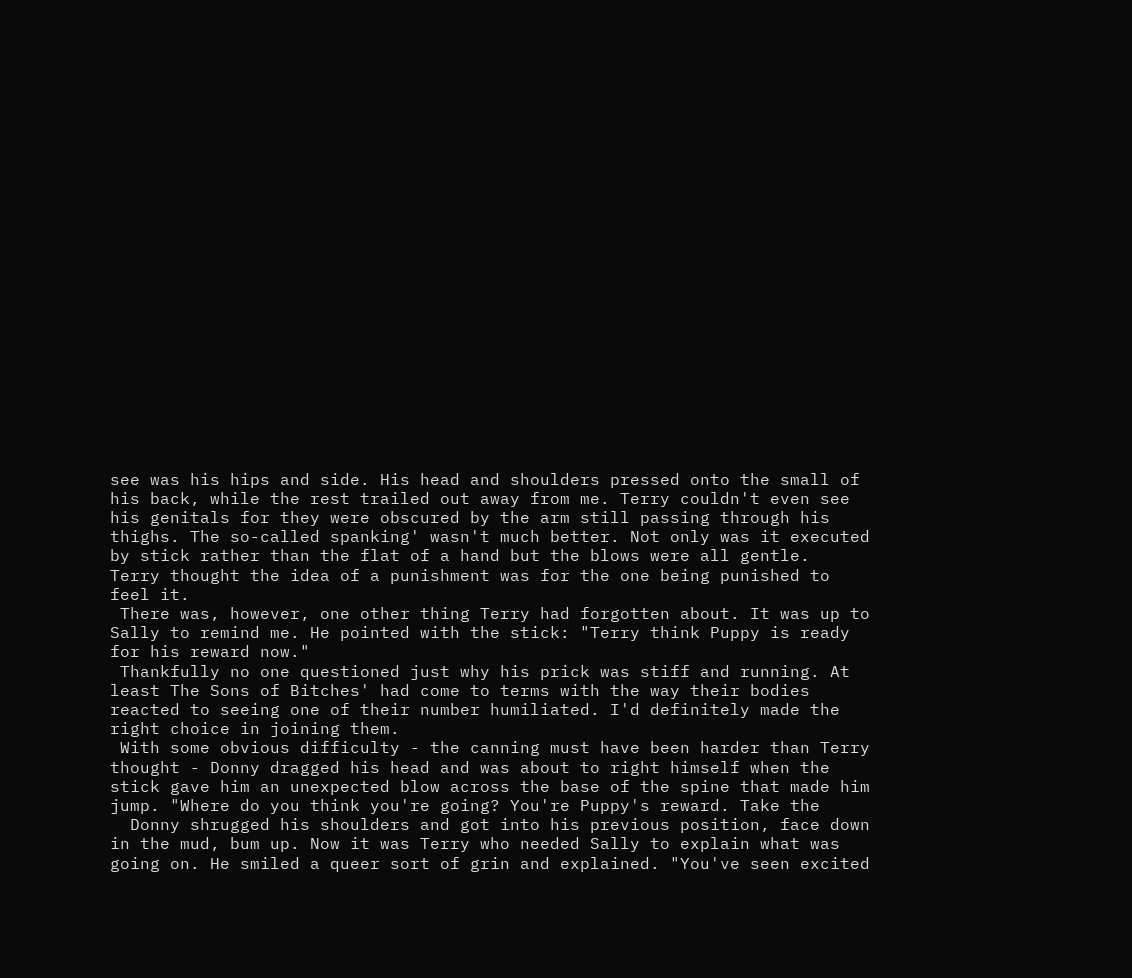see was his hips and side. His head and shoulders pressed onto the small of
his back, while the rest trailed out away from me. Terry couldn't even see
his genitals for they were obscured by the arm still passing through his
thighs. The so-called spanking' wasn't much better. Not only was it executed
by stick rather than the flat of a hand but the blows were all gentle.
Terry thought the idea of a punishment was for the one being punished to
feel it.
 There was, however, one other thing Terry had forgotten about. It was up to
Sally to remind me. He pointed with the stick: "Terry think Puppy is ready
for his reward now."
 Thankfully no one questioned just why his prick was stiff and running. At
least The Sons of Bitches' had come to terms with the way their bodies
reacted to seeing one of their number humiliated. I'd definitely made the
right choice in joining them.
 With some obvious difficulty - the canning must have been harder than Terry
thought - Donny dragged his head and was about to right himself when the
stick gave him an unexpected blow across the base of the spine that made him
jump. "Where do you think you're going? You're Puppy's reward. Take the
  Donny shrugged his shoulders and got into his previous position, face down
in the mud, bum up. Now it was Terry who needed Sally to explain what was
going on. He smiled a queer sort of grin and explained. "You've seen excited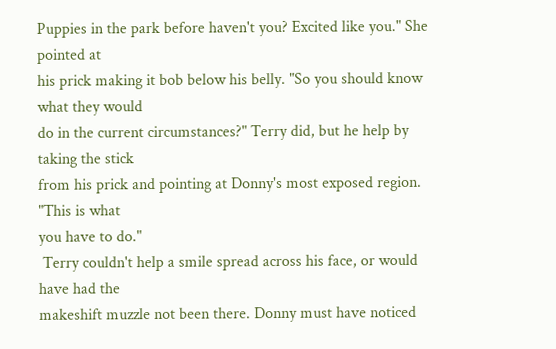Puppies in the park before haven't you? Excited like you." She pointed at
his prick making it bob below his belly. "So you should know what they would
do in the current circumstances?" Terry did, but he help by taking the stick
from his prick and pointing at Donny's most exposed region. "This is what
you have to do."
 Terry couldn't help a smile spread across his face, or would have had the
makeshift muzzle not been there. Donny must have noticed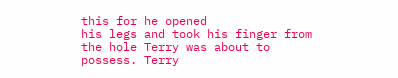this for he opened
his legs and took his finger from the hole Terry was about to possess. Terry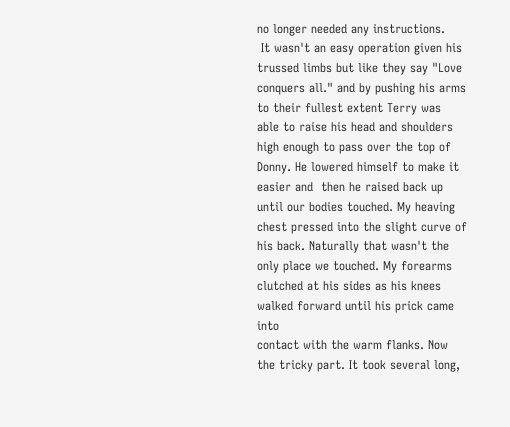no longer needed any instructions.
 It wasn't an easy operation given his trussed limbs but like they say "Love
conquers all." and by pushing his arms to their fullest extent Terry was
able to raise his head and shoulders high enough to pass over the top of
Donny. He lowered himself to make it easier and  then he raised back up
until our bodies touched. My heaving chest pressed into the slight curve of
his back. Naturally that wasn't the only place we touched. My forearms
clutched at his sides as his knees walked forward until his prick came into
contact with the warm flanks. Now the tricky part. It took several long,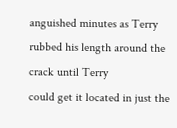anguished minutes as Terry rubbed his length around the crack until Terry
could get it located in just the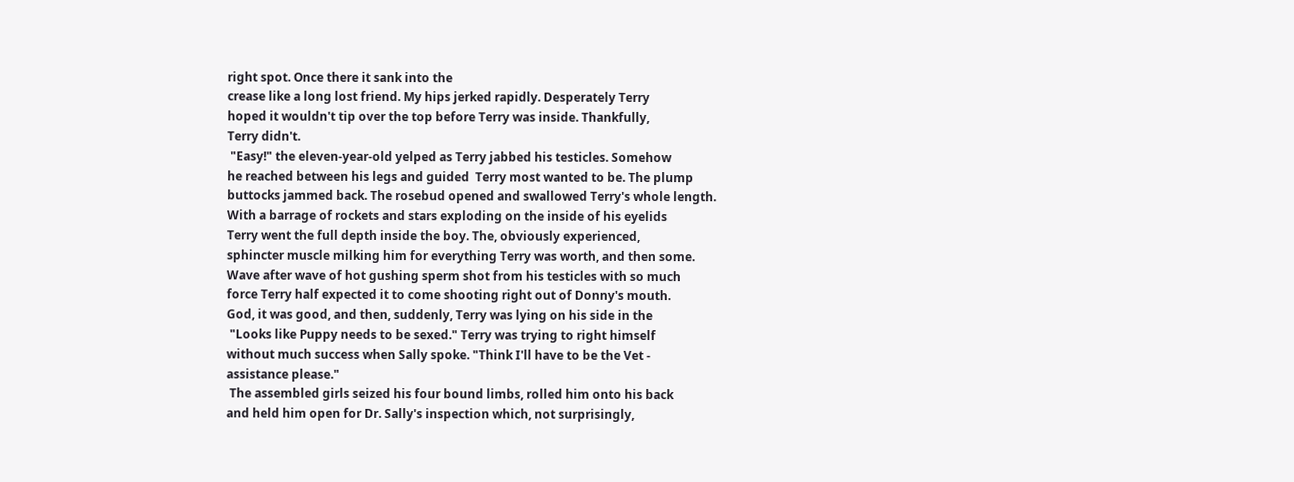right spot. Once there it sank into the
crease like a long lost friend. My hips jerked rapidly. Desperately Terry
hoped it wouldn't tip over the top before Terry was inside. Thankfully,
Terry didn't.
 "Easy!" the eleven-year-old yelped as Terry jabbed his testicles. Somehow
he reached between his legs and guided  Terry most wanted to be. The plump
buttocks jammed back. The rosebud opened and swallowed Terry's whole length.
With a barrage of rockets and stars exploding on the inside of his eyelids
Terry went the full depth inside the boy. The, obviously experienced,
sphincter muscle milking him for everything Terry was worth, and then some.
Wave after wave of hot gushing sperm shot from his testicles with so much
force Terry half expected it to come shooting right out of Donny's mouth.
God, it was good, and then, suddenly, Terry was lying on his side in the
 "Looks like Puppy needs to be sexed." Terry was trying to right himself
without much success when Sally spoke. "Think I'll have to be the Vet -
assistance please."
 The assembled girls seized his four bound limbs, rolled him onto his back
and held him open for Dr. Sally's inspection which, not surprisingly,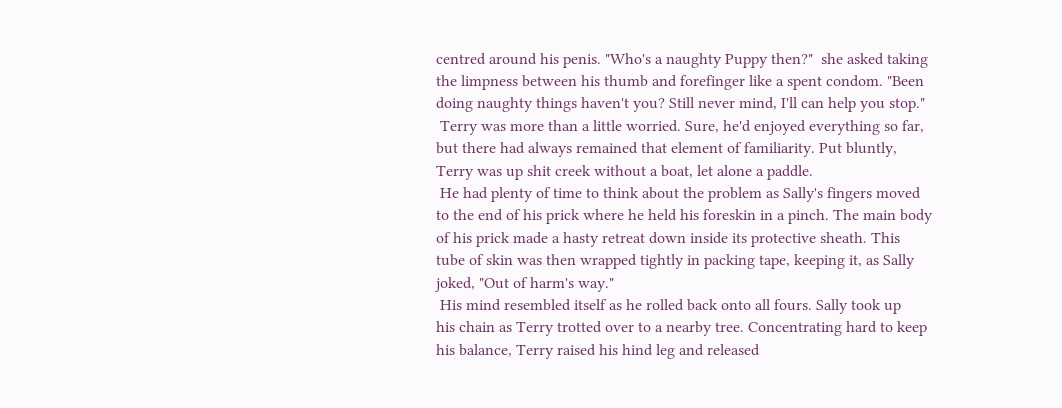centred around his penis. "Who's a naughty Puppy then?"  she asked taking
the limpness between his thumb and forefinger like a spent condom. "Been
doing naughty things haven't you? Still never mind, I'll can help you stop."
 Terry was more than a little worried. Sure, he'd enjoyed everything so far,
but there had always remained that element of familiarity. Put bluntly,
Terry was up shit creek without a boat, let alone a paddle.
 He had plenty of time to think about the problem as Sally's fingers moved
to the end of his prick where he held his foreskin in a pinch. The main body
of his prick made a hasty retreat down inside its protective sheath. This
tube of skin was then wrapped tightly in packing tape, keeping it, as Sally
joked, "Out of harm's way."
 His mind resembled itself as he rolled back onto all fours. Sally took up
his chain as Terry trotted over to a nearby tree. Concentrating hard to keep
his balance, Terry raised his hind leg and released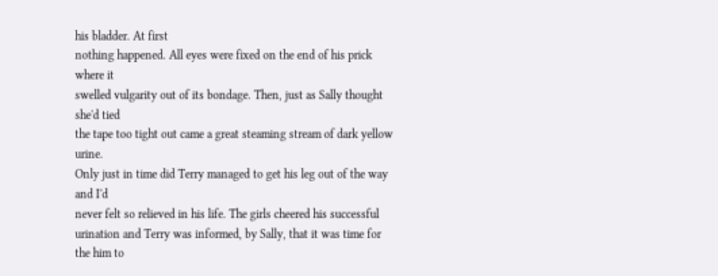his bladder. At first
nothing happened. All eyes were fixed on the end of his prick where it
swelled vulgarity out of its bondage. Then, just as Sally thought she'd tied
the tape too tight out came a great steaming stream of dark yellow urine.
Only just in time did Terry managed to get his leg out of the way and I'd
never felt so relieved in his life. The girls cheered his successful
urination and Terry was informed, by Sally, that it was time for the him to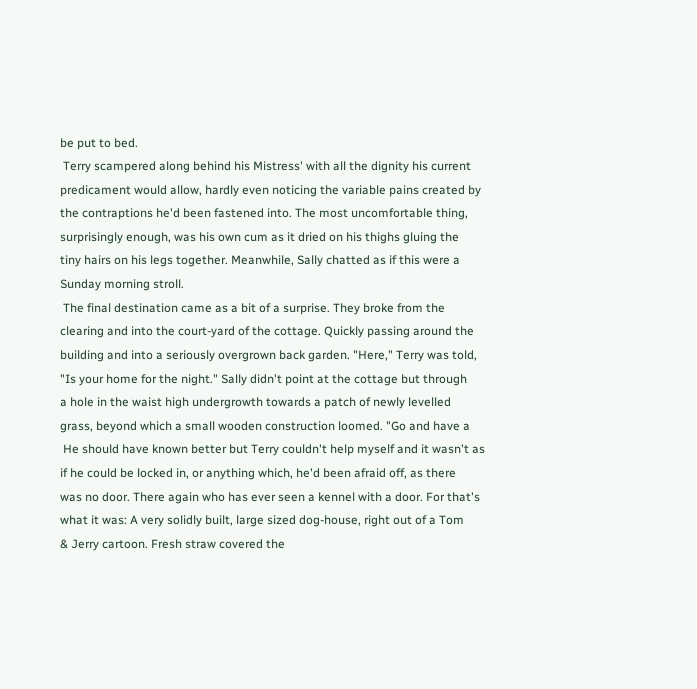be put to bed.
 Terry scampered along behind his Mistress' with all the dignity his current
predicament would allow, hardly even noticing the variable pains created by
the contraptions he'd been fastened into. The most uncomfortable thing,
surprisingly enough, was his own cum as it dried on his thighs gluing the
tiny hairs on his legs together. Meanwhile, Sally chatted as if this were a
Sunday morning stroll.
 The final destination came as a bit of a surprise. They broke from the
clearing and into the court-yard of the cottage. Quickly passing around the
building and into a seriously overgrown back garden. "Here," Terry was told,
"Is your home for the night." Sally didn't point at the cottage but through
a hole in the waist high undergrowth towards a patch of newly levelled
grass, beyond which a small wooden construction loomed. "Go and have a
 He should have known better but Terry couldn't help myself and it wasn't as
if he could be locked in, or anything which, he'd been afraid off, as there
was no door. There again who has ever seen a kennel with a door. For that's
what it was: A very solidly built, large sized dog-house, right out of a Tom
& Jerry cartoon. Fresh straw covered the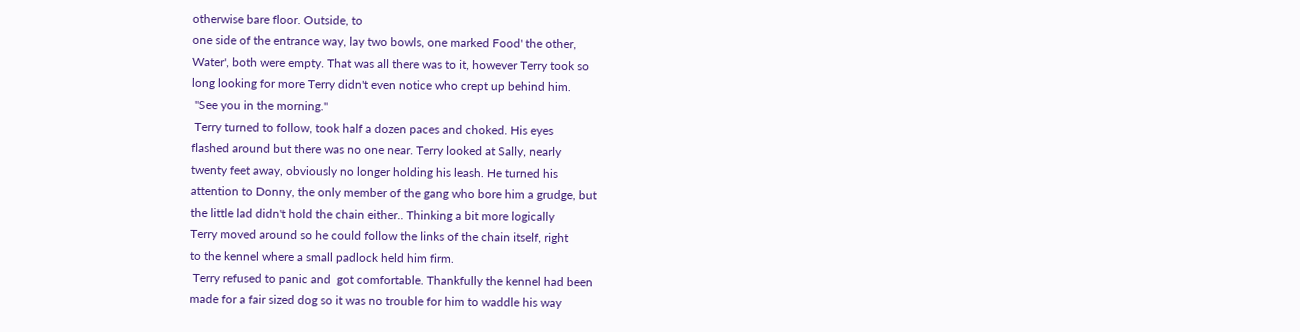otherwise bare floor. Outside, to
one side of the entrance way, lay two bowls, one marked Food' the other,
Water', both were empty. That was all there was to it, however Terry took so
long looking for more Terry didn't even notice who crept up behind him.
 "See you in the morning."
 Terry turned to follow, took half a dozen paces and choked. His eyes
flashed around but there was no one near. Terry looked at Sally, nearly
twenty feet away, obviously no longer holding his leash. He turned his
attention to Donny, the only member of the gang who bore him a grudge, but
the little lad didn't hold the chain either.. Thinking a bit more logically
Terry moved around so he could follow the links of the chain itself, right
to the kennel where a small padlock held him firm.
 Terry refused to panic and  got comfortable. Thankfully the kennel had been
made for a fair sized dog so it was no trouble for him to waddle his way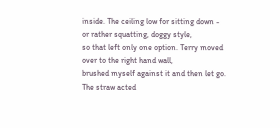inside. The ceiling low for sitting down - or rather squatting, doggy style,
so that left only one option. Terry moved over to the right hand wall,
brushed myself against it and then let go. The straw acted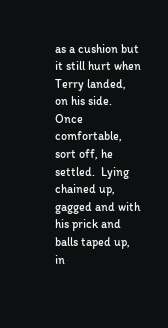as a cushion but
it still hurt when Terry landed, on his side. Once comfortable, sort off, he
settled.  Lying chained up, gagged and with his prick and balls taped up, in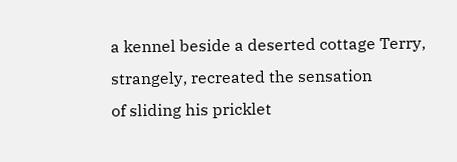a kennel beside a deserted cottage Terry, strangely, recreated the sensation
of sliding his pricklet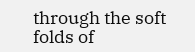through the soft folds of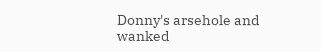Donny's arsehole and
wanked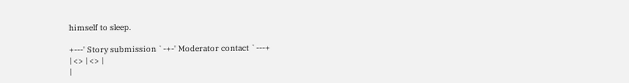himself to sleep.

+---' Story submission `-+-' Moderator contact `---+
| <> | <> |
|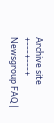Archive site +---+---+ Newsgroup FAQ |